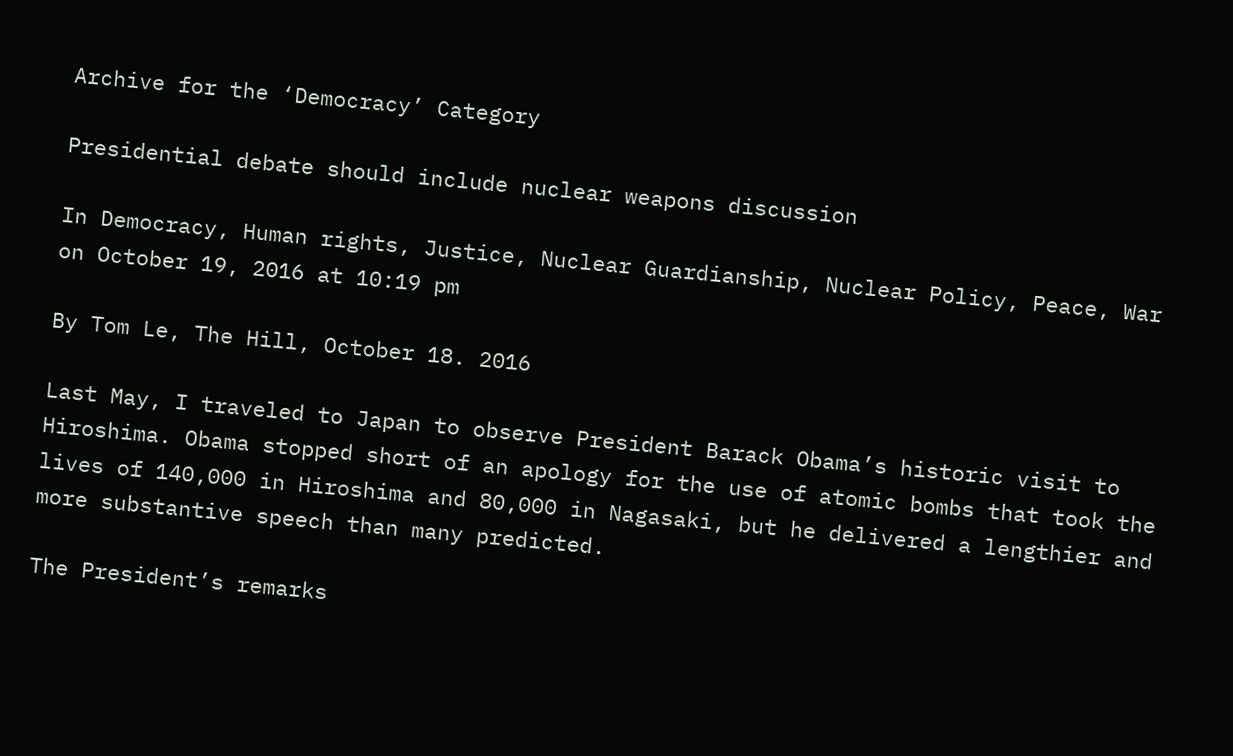Archive for the ‘Democracy’ Category

Presidential debate should include nuclear weapons discussion

In Democracy, Human rights, Justice, Nuclear Guardianship, Nuclear Policy, Peace, War on October 19, 2016 at 10:19 pm

By Tom Le, The Hill, October 18. 2016

Last May, I traveled to Japan to observe President Barack Obama’s historic visit to Hiroshima. Obama stopped short of an apology for the use of atomic bombs that took the lives of 140,000 in Hiroshima and 80,000 in Nagasaki, but he delivered a lengthier and more substantive speech than many predicted.

The President’s remarks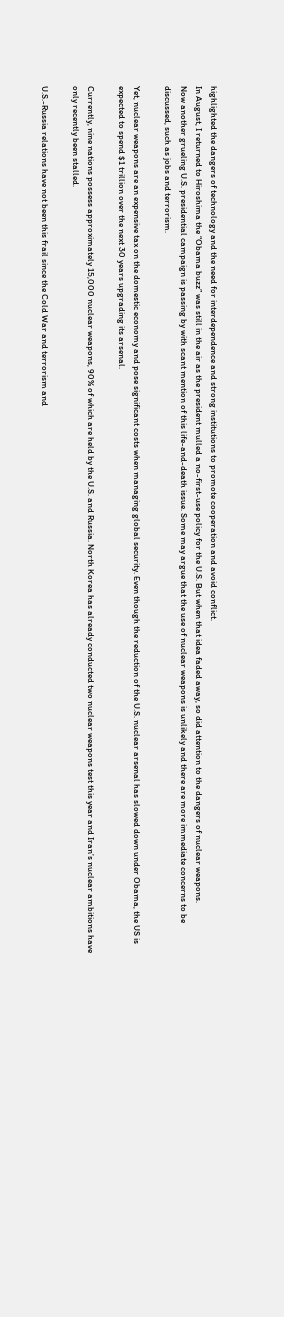highlighted the dangers of technology and the need for interdependence and strong institutions to promote cooperation and avoid conflict.
In August, I returned to Hiroshima the “Obama buzz” was still in the air as the president mulled a no-first-use policy for the U.S. But when that idea faded away, so did attention to the dangers of nuclear weapons.
Now another grueling U.S. presidential campaign is passing by with scant mention of this life-and-death issue. Some may argue that the use of nuclear weapons is unlikely and there are more immediate concerns to be discussed, such as jobs and terrorism.

Yet, nuclear weapons are an expensive tax on the domestic economy and pose significant costs when managing global security. Even though the reduction of the U.S. nuclear arsenal has slowed down under Obama, the US is expected to spend $1 trillion over the next 30 years upgrading its arsenal.

Currently, nine nations possess approximately 15,000 nuclear weapons, 90% of which are held by the U.S. and Russia. North Korea has already conducted two nuclear weapons test this year and Iran’s nuclear ambitions have only recently been stalled.

U.S.-Russia relations have not been this frail since the Cold War and terrorism and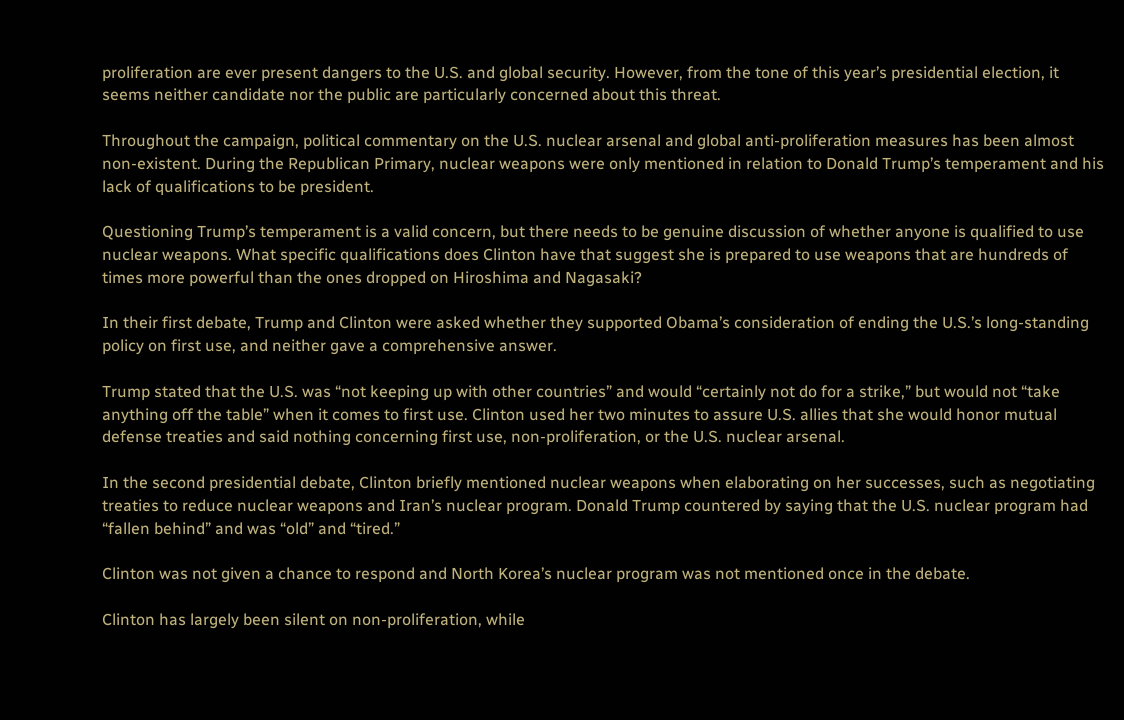proliferation are ever present dangers to the U.S. and global security. However, from the tone of this year’s presidential election, it seems neither candidate nor the public are particularly concerned about this threat.

Throughout the campaign, political commentary on the U.S. nuclear arsenal and global anti-proliferation measures has been almost non-existent. During the Republican Primary, nuclear weapons were only mentioned in relation to Donald Trump’s temperament and his lack of qualifications to be president.

Questioning Trump’s temperament is a valid concern, but there needs to be genuine discussion of whether anyone is qualified to use nuclear weapons. What specific qualifications does Clinton have that suggest she is prepared to use weapons that are hundreds of times more powerful than the ones dropped on Hiroshima and Nagasaki?

In their first debate, Trump and Clinton were asked whether they supported Obama’s consideration of ending the U.S.’s long-standing policy on first use, and neither gave a comprehensive answer.

Trump stated that the U.S. was “not keeping up with other countries” and would “certainly not do for a strike,” but would not “take anything off the table” when it comes to first use. Clinton used her two minutes to assure U.S. allies that she would honor mutual defense treaties and said nothing concerning first use, non-proliferation, or the U.S. nuclear arsenal.

In the second presidential debate, Clinton briefly mentioned nuclear weapons when elaborating on her successes, such as negotiating treaties to reduce nuclear weapons and Iran’s nuclear program. Donald Trump countered by saying that the U.S. nuclear program had “fallen behind” and was “old” and “tired.”

Clinton was not given a chance to respond and North Korea’s nuclear program was not mentioned once in the debate.

Clinton has largely been silent on non-proliferation, while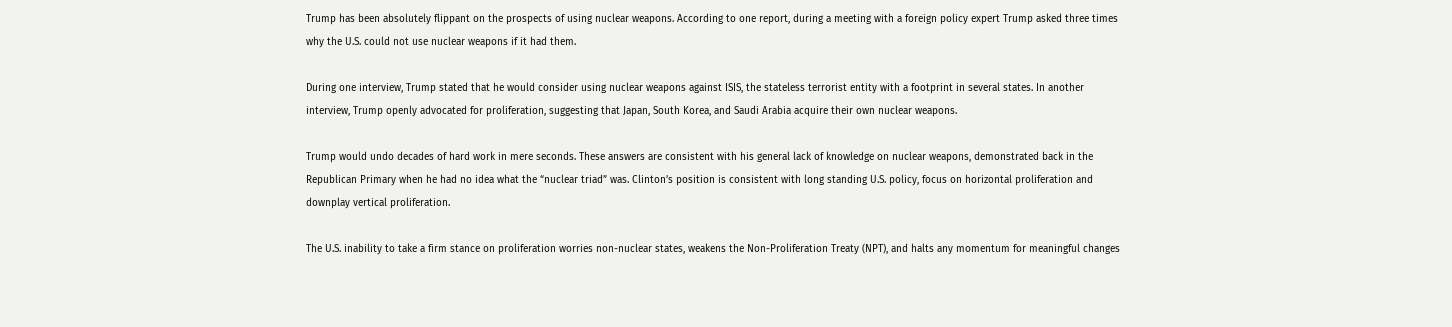Trump has been absolutely flippant on the prospects of using nuclear weapons. According to one report, during a meeting with a foreign policy expert Trump asked three times why the U.S. could not use nuclear weapons if it had them.

During one interview, Trump stated that he would consider using nuclear weapons against ISIS, the stateless terrorist entity with a footprint in several states. In another interview, Trump openly advocated for proliferation, suggesting that Japan, South Korea, and Saudi Arabia acquire their own nuclear weapons.

Trump would undo decades of hard work in mere seconds. These answers are consistent with his general lack of knowledge on nuclear weapons, demonstrated back in the Republican Primary when he had no idea what the “nuclear triad” was. Clinton’s position is consistent with long standing U.S. policy, focus on horizontal proliferation and downplay vertical proliferation.

The U.S. inability to take a firm stance on proliferation worries non-nuclear states, weakens the Non-Proliferation Treaty (NPT), and halts any momentum for meaningful changes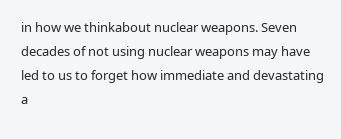in how we thinkabout nuclear weapons. Seven decades of not using nuclear weapons may have led to us to forget how immediate and devastating a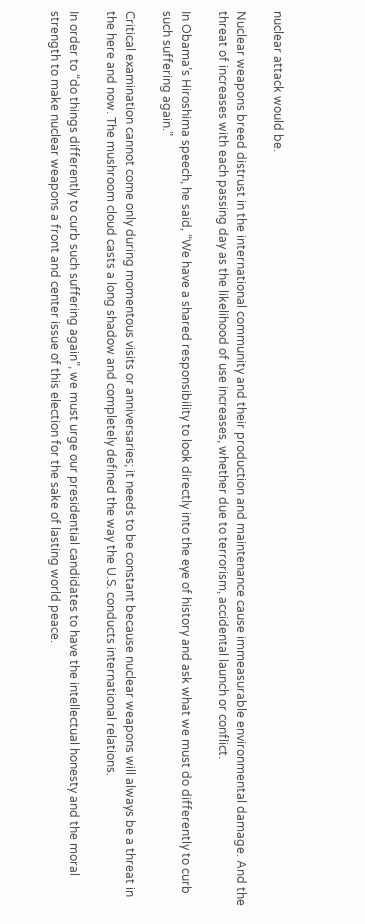nuclear attack would be.

Nuclear weapons breed distrust in the international community and their production and maintenance cause immeasurable environmental damage. And the threat of increases with each passing day as the likelihood of use increases, whether due to terrorism, accidental launch or conflict.

In Obama’s Hiroshima speech, he said, “We have a shared responsibility to look directly into the eye of history and ask what we must do differently to curb such suffering again.”

Critical examination cannot come only during momentous visits or anniversaries; it needs to be constant because nuclear weapons will always be a threat in the here and now. The mushroom cloud casts a long shadow and completely defined the way the U.S. conducts international relations.

In order to “do things differently to curb such suffering again”, we must urge our presidential candidates to have the intellectual honesty and the moral strength to make nuclear weapons a front and center issue of this election for the sake of lasting world peace.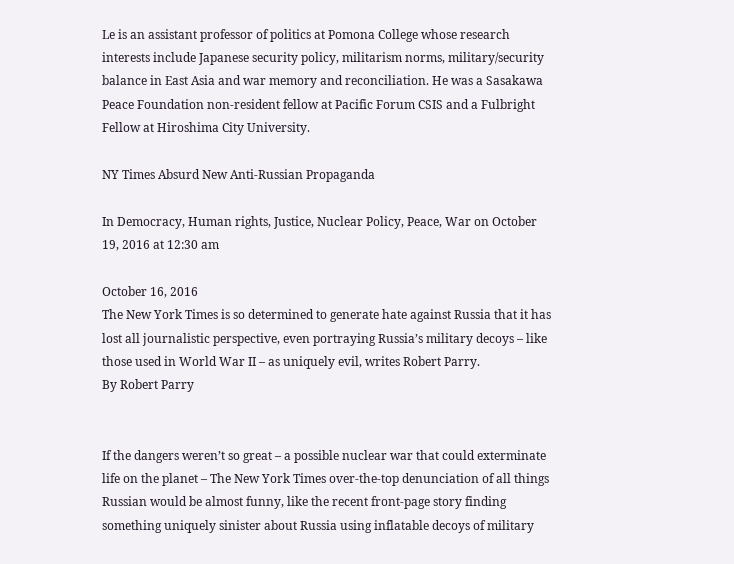Le is an assistant professor of politics at Pomona College whose research interests include Japanese security policy, militarism norms, military/security balance in East Asia and war memory and reconciliation. He was a Sasakawa Peace Foundation non-resident fellow at Pacific Forum CSIS and a Fulbright Fellow at Hiroshima City University.

NY Times Absurd New Anti-Russian Propaganda

In Democracy, Human rights, Justice, Nuclear Policy, Peace, War on October 19, 2016 at 12:30 am

October 16, 2016
The New York Times is so determined to generate hate against Russia that it has lost all journalistic perspective, even portraying Russia’s military decoys – like those used in World War II – as uniquely evil, writes Robert Parry.
By Robert Parry


If the dangers weren’t so great – a possible nuclear war that could exterminate life on the planet – The New York Times over-the-top denunciation of all things Russian would be almost funny, like the recent front-page story finding something uniquely sinister about Russia using inflatable decoys of military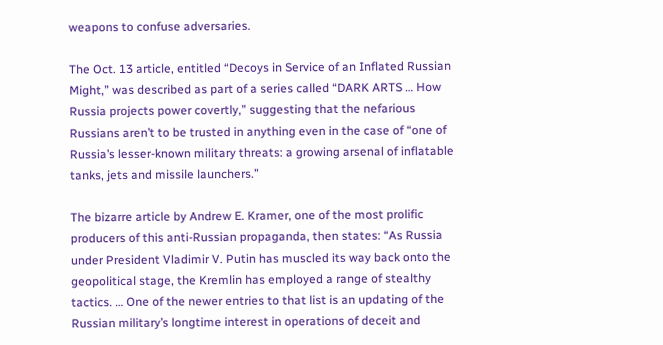weapons to confuse adversaries.

The Oct. 13 article, entitled “Decoys in Service of an Inflated Russian Might,” was described as part of a series called “DARK ARTS … How Russia projects power covertly,” suggesting that the nefarious Russians aren’t to be trusted in anything even in the case of “one of Russia’s lesser-known military threats: a growing arsenal of inflatable tanks, jets and missile launchers.”

The bizarre article by Andrew E. Kramer, one of the most prolific producers of this anti-Russian propaganda, then states: “As Russia under President Vladimir V. Putin has muscled its way back onto the geopolitical stage, the Kremlin has employed a range of stealthy tactics. … One of the newer entries to that list is an updating of the Russian military’s longtime interest in operations of deceit and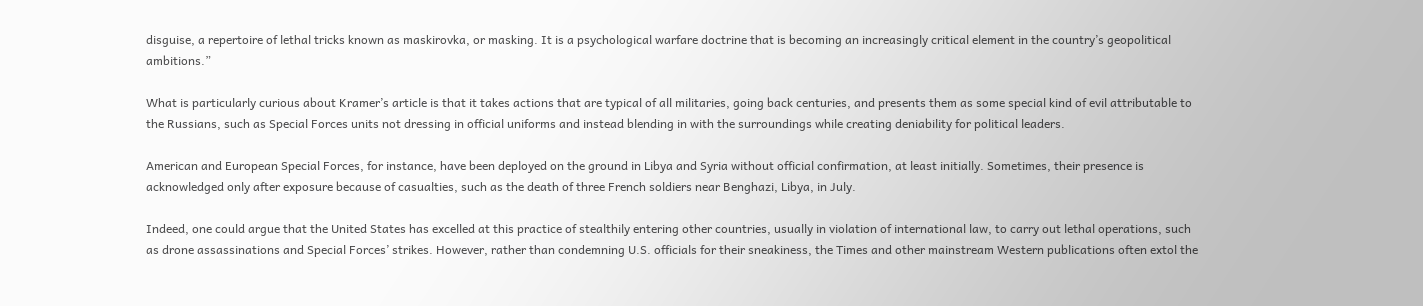disguise, a repertoire of lethal tricks known as maskirovka, or masking. It is a psychological warfare doctrine that is becoming an increasingly critical element in the country’s geopolitical ambitions.”

What is particularly curious about Kramer’s article is that it takes actions that are typical of all militaries, going back centuries, and presents them as some special kind of evil attributable to the Russians, such as Special Forces units not dressing in official uniforms and instead blending in with the surroundings while creating deniability for political leaders.

American and European Special Forces, for instance, have been deployed on the ground in Libya and Syria without official confirmation, at least initially. Sometimes, their presence is acknowledged only after exposure because of casualties, such as the death of three French soldiers near Benghazi, Libya, in July.

Indeed, one could argue that the United States has excelled at this practice of stealthily entering other countries, usually in violation of international law, to carry out lethal operations, such as drone assassinations and Special Forces’ strikes. However, rather than condemning U.S. officials for their sneakiness, the Times and other mainstream Western publications often extol the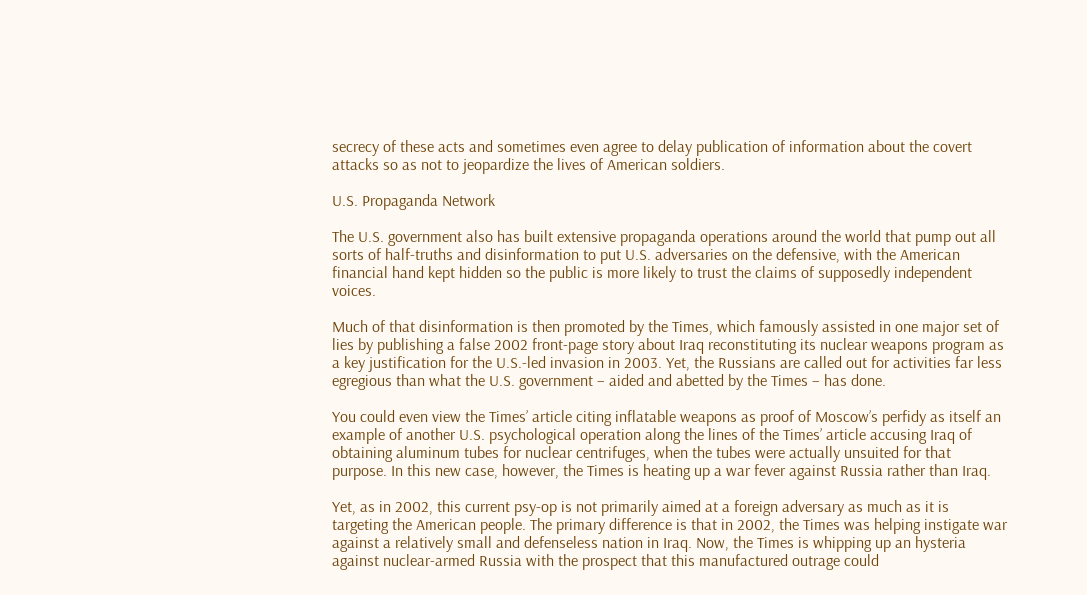secrecy of these acts and sometimes even agree to delay publication of information about the covert attacks so as not to jeopardize the lives of American soldiers.

U.S. Propaganda Network

The U.S. government also has built extensive propaganda operations around the world that pump out all sorts of half-truths and disinformation to put U.S. adversaries on the defensive, with the American financial hand kept hidden so the public is more likely to trust the claims of supposedly independent voices.

Much of that disinformation is then promoted by the Times, which famously assisted in one major set of lies by publishing a false 2002 front-page story about Iraq reconstituting its nuclear weapons program as a key justification for the U.S.-led invasion in 2003. Yet, the Russians are called out for activities far less egregious than what the U.S. government – aided and abetted by the Times – has done.

You could even view the Times’ article citing inflatable weapons as proof of Moscow’s perfidy as itself an example of another U.S. psychological operation along the lines of the Times’ article accusing Iraq of obtaining aluminum tubes for nuclear centrifuges, when the tubes were actually unsuited for that purpose. In this new case, however, the Times is heating up a war fever against Russia rather than Iraq.

Yet, as in 2002, this current psy-op is not primarily aimed at a foreign adversary as much as it is targeting the American people. The primary difference is that in 2002, the Times was helping instigate war against a relatively small and defenseless nation in Iraq. Now, the Times is whipping up an hysteria against nuclear-armed Russia with the prospect that this manufactured outrage could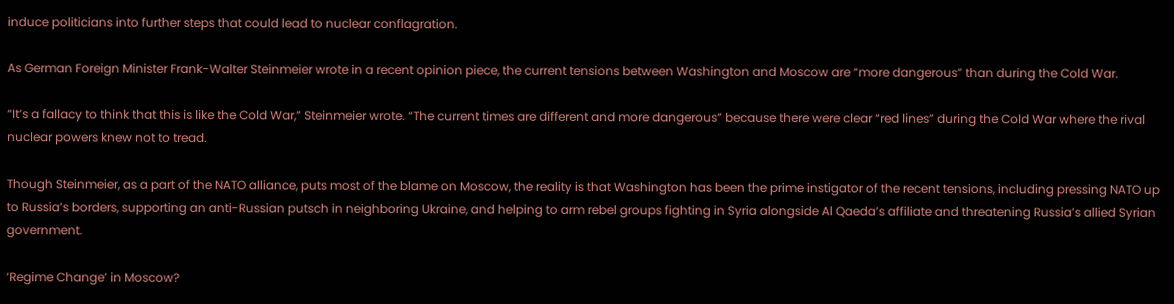induce politicians into further steps that could lead to nuclear conflagration.

As German Foreign Minister Frank-Walter Steinmeier wrote in a recent opinion piece, the current tensions between Washington and Moscow are “more dangerous” than during the Cold War.

“It’s a fallacy to think that this is like the Cold War,” Steinmeier wrote. “The current times are different and more dangerous” because there were clear “red lines” during the Cold War where the rival nuclear powers knew not to tread.

Though Steinmeier, as a part of the NATO alliance, puts most of the blame on Moscow, the reality is that Washington has been the prime instigator of the recent tensions, including pressing NATO up to Russia’s borders, supporting an anti-Russian putsch in neighboring Ukraine, and helping to arm rebel groups fighting in Syria alongside Al Qaeda’s affiliate and threatening Russia’s allied Syrian government.

‘Regime Change’ in Moscow?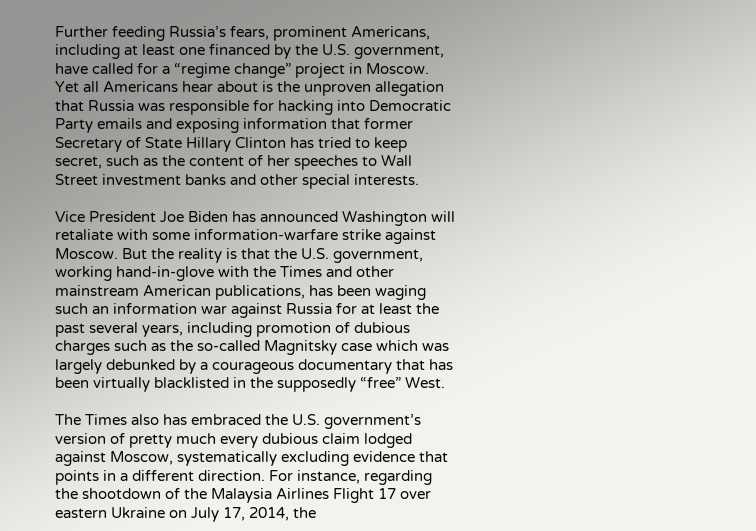Further feeding Russia’s fears, prominent Americans, including at least one financed by the U.S. government, have called for a “regime change” project in Moscow. Yet all Americans hear about is the unproven allegation that Russia was responsible for hacking into Democratic Party emails and exposing information that former Secretary of State Hillary Clinton has tried to keep secret, such as the content of her speeches to Wall Street investment banks and other special interests.

Vice President Joe Biden has announced Washington will retaliate with some information-warfare strike against Moscow. But the reality is that the U.S. government, working hand-in-glove with the Times and other mainstream American publications, has been waging such an information war against Russia for at least the past several years, including promotion of dubious charges such as the so-called Magnitsky case which was largely debunked by a courageous documentary that has been virtually blacklisted in the supposedly “free” West.

The Times also has embraced the U.S. government’s version of pretty much every dubious claim lodged against Moscow, systematically excluding evidence that points in a different direction. For instance, regarding the shootdown of the Malaysia Airlines Flight 17 over eastern Ukraine on July 17, 2014, the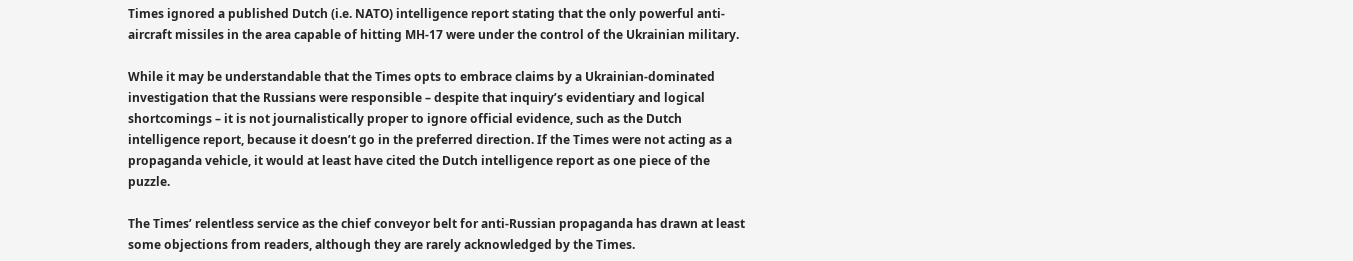Times ignored a published Dutch (i.e. NATO) intelligence report stating that the only powerful anti-aircraft missiles in the area capable of hitting MH-17 were under the control of the Ukrainian military.

While it may be understandable that the Times opts to embrace claims by a Ukrainian-dominated investigation that the Russians were responsible – despite that inquiry’s evidentiary and logical shortcomings – it is not journalistically proper to ignore official evidence, such as the Dutch intelligence report, because it doesn’t go in the preferred direction. If the Times were not acting as a propaganda vehicle, it would at least have cited the Dutch intelligence report as one piece of the puzzle.

The Times’ relentless service as the chief conveyor belt for anti-Russian propaganda has drawn at least some objections from readers, although they are rarely acknowledged by the Times.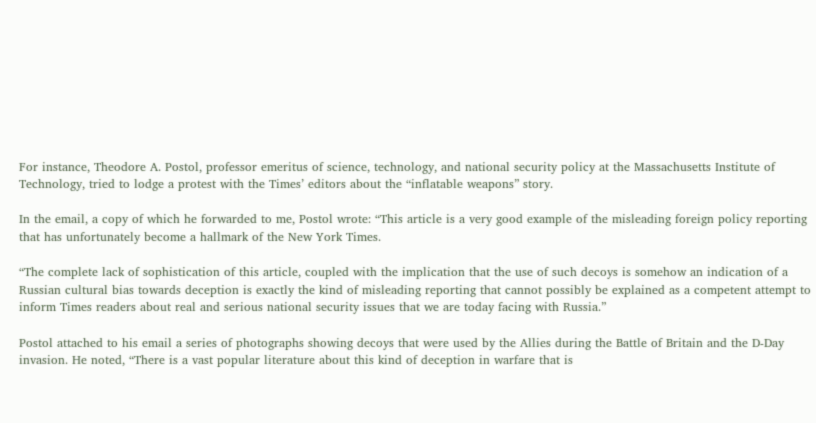For instance, Theodore A. Postol, professor emeritus of science, technology, and national security policy at the Massachusetts Institute of Technology, tried to lodge a protest with the Times’ editors about the “inflatable weapons” story.

In the email, a copy of which he forwarded to me, Postol wrote: “This article is a very good example of the misleading foreign policy reporting that has unfortunately become a hallmark of the New York Times.

“The complete lack of sophistication of this article, coupled with the implication that the use of such decoys is somehow an indication of a Russian cultural bias towards deception is exactly the kind of misleading reporting that cannot possibly be explained as a competent attempt to inform Times readers about real and serious national security issues that we are today facing with Russia.”

Postol attached to his email a series of photographs showing decoys that were used by the Allies during the Battle of Britain and the D-Day invasion. He noted, “There is a vast popular literature about this kind of deception in warfare that is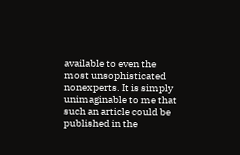available to even the most unsophisticated nonexperts. It is simply unimaginable to me that such an article could be published in the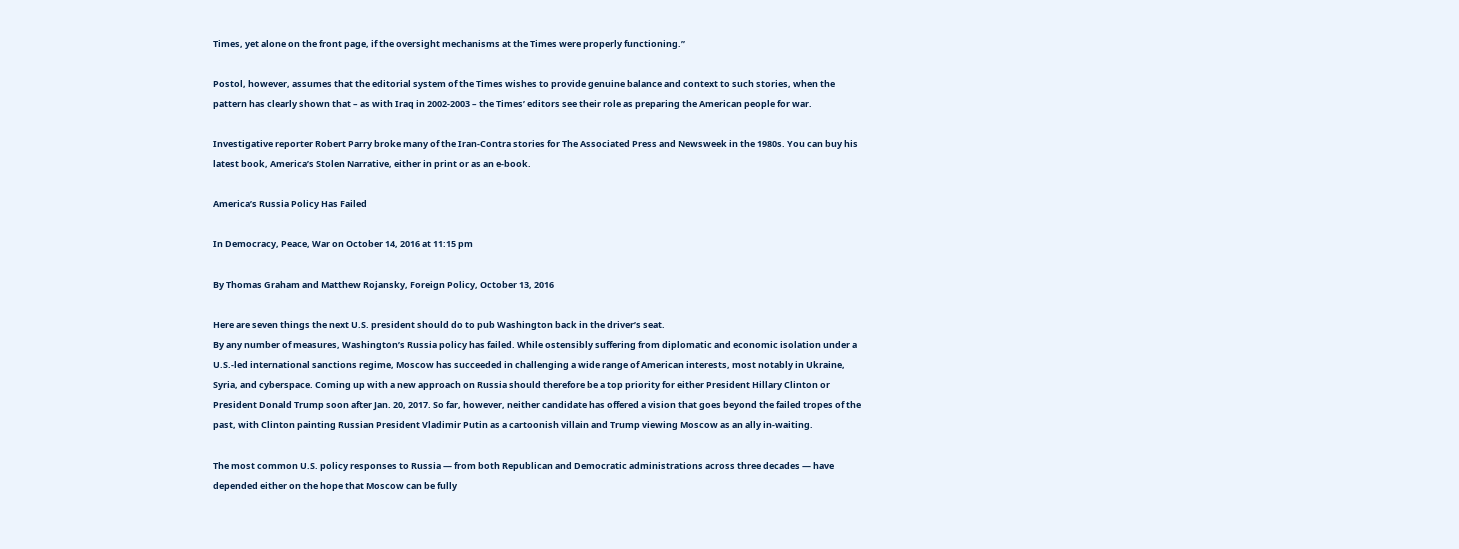Times, yet alone on the front page, if the oversight mechanisms at the Times were properly functioning.”

Postol, however, assumes that the editorial system of the Times wishes to provide genuine balance and context to such stories, when the pattern has clearly shown that – as with Iraq in 2002-2003 – the Times’ editors see their role as preparing the American people for war.

Investigative reporter Robert Parry broke many of the Iran-Contra stories for The Associated Press and Newsweek in the 1980s. You can buy his latest book, America’s Stolen Narrative, either in print or as an e-book.

America’s Russia Policy Has Failed

In Democracy, Peace, War on October 14, 2016 at 11:15 pm

By Thomas Graham and Matthew Rojansky, Foreign Policy, October 13, 2016

Here are seven things the next U.S. president should do to pub Washington back in the driver’s seat.
By any number of measures, Washington’s Russia policy has failed. While ostensibly suffering from diplomatic and economic isolation under a U.S.-led international sanctions regime, Moscow has succeeded in challenging a wide range of American interests, most notably in Ukraine, Syria, and cyberspace. Coming up with a new approach on Russia should therefore be a top priority for either President Hillary Clinton or President Donald Trump soon after Jan. 20, 2017. So far, however, neither candidate has offered a vision that goes beyond the failed tropes of the past, with Clinton painting Russian President Vladimir Putin as a cartoonish villain and Trump viewing Moscow as an ally in-waiting.

The most common U.S. policy responses to Russia — from both Republican and Democratic administrations across three decades — have depended either on the hope that Moscow can be fully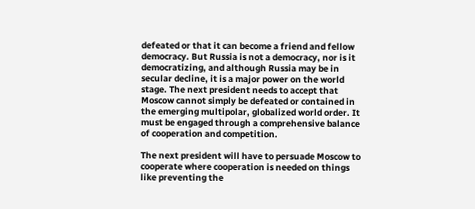defeated or that it can become a friend and fellow democracy. But Russia is not a democracy, nor is it democratizing, and although Russia may be in secular decline, it is a major power on the world stage. The next president needs to accept that Moscow cannot simply be defeated or contained in the emerging multipolar, globalized world order. It must be engaged through a comprehensive balance of cooperation and competition.

The next president will have to persuade Moscow to cooperate where cooperation is needed on things like preventing the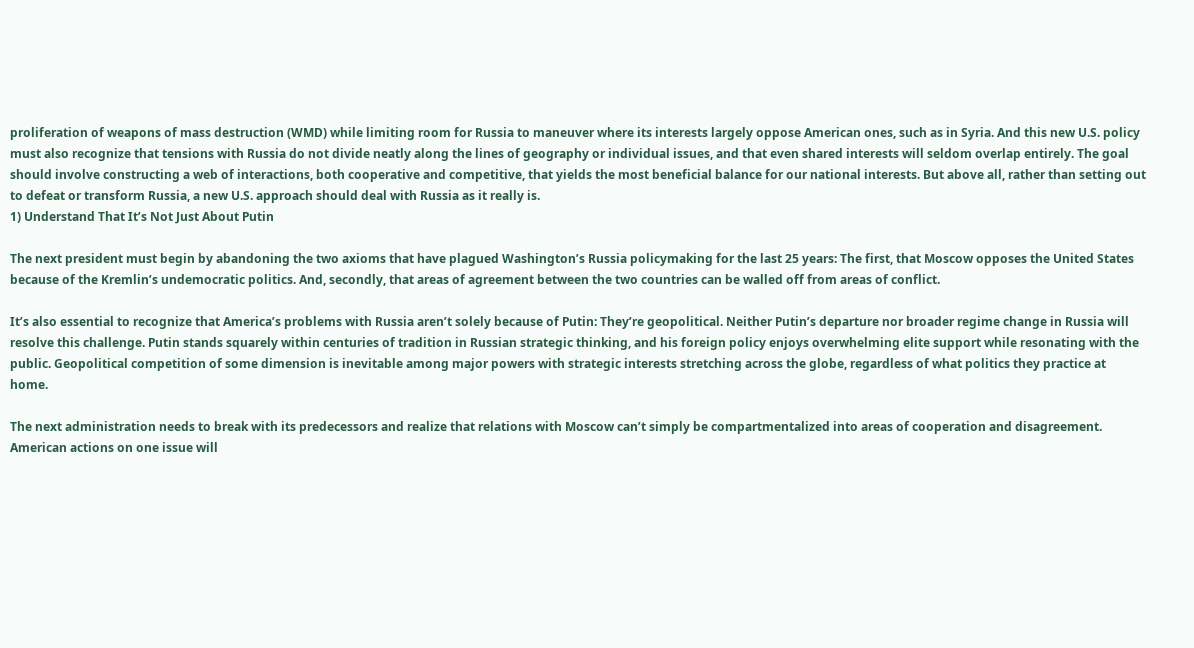proliferation of weapons of mass destruction (WMD) while limiting room for Russia to maneuver where its interests largely oppose American ones, such as in Syria. And this new U.S. policy must also recognize that tensions with Russia do not divide neatly along the lines of geography or individual issues, and that even shared interests will seldom overlap entirely. The goal should involve constructing a web of interactions, both cooperative and competitive, that yields the most beneficial balance for our national interests. But above all, rather than setting out to defeat or transform Russia, a new U.S. approach should deal with Russia as it really is.
1) Understand That It’s Not Just About Putin

The next president must begin by abandoning the two axioms that have plagued Washington’s Russia policymaking for the last 25 years: The first, that Moscow opposes the United States because of the Kremlin’s undemocratic politics. And, secondly, that areas of agreement between the two countries can be walled off from areas of conflict.

It’s also essential to recognize that America’s problems with Russia aren’t solely because of Putin: They’re geopolitical. Neither Putin’s departure nor broader regime change in Russia will resolve this challenge. Putin stands squarely within centuries of tradition in Russian strategic thinking, and his foreign policy enjoys overwhelming elite support while resonating with the public. Geopolitical competition of some dimension is inevitable among major powers with strategic interests stretching across the globe, regardless of what politics they practice at home.

The next administration needs to break with its predecessors and realize that relations with Moscow can’t simply be compartmentalized into areas of cooperation and disagreement. American actions on one issue will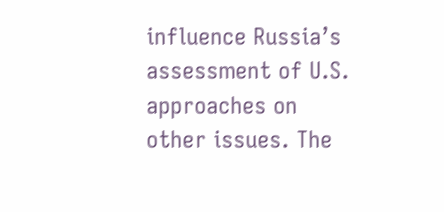influence Russia’s assessment of U.S. approaches on other issues. The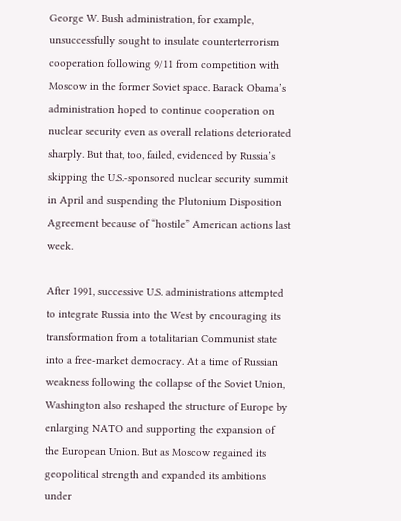George W. Bush administration, for example, unsuccessfully sought to insulate counterterrorism cooperation following 9/11 from competition with Moscow in the former Soviet space. Barack Obama’s administration hoped to continue cooperation on nuclear security even as overall relations deteriorated sharply. But that, too, failed, evidenced by Russia’s skipping the U.S.-sponsored nuclear security summit in April and suspending the Plutonium Disposition Agreement because of “hostile” American actions last week.

After 1991, successive U.S. administrations attempted to integrate Russia into the West by encouraging its transformation from a totalitarian Communist state into a free-market democracy. At a time of Russian weakness following the collapse of the Soviet Union, Washington also reshaped the structure of Europe by enlarging NATO and supporting the expansion of the European Union. But as Moscow regained its geopolitical strength and expanded its ambitions under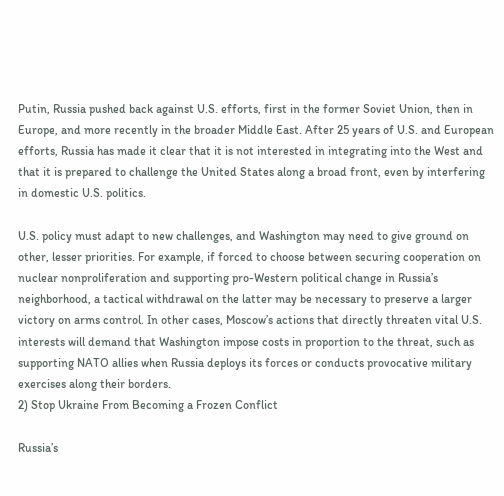Putin, Russia pushed back against U.S. efforts, first in the former Soviet Union, then in Europe, and more recently in the broader Middle East. After 25 years of U.S. and European efforts, Russia has made it clear that it is not interested in integrating into the West and that it is prepared to challenge the United States along a broad front, even by interfering in domestic U.S. politics.

U.S. policy must adapt to new challenges, and Washington may need to give ground on other, lesser priorities. For example, if forced to choose between securing cooperation on nuclear nonproliferation and supporting pro-Western political change in Russia’s neighborhood, a tactical withdrawal on the latter may be necessary to preserve a larger victory on arms control. In other cases, Moscow’s actions that directly threaten vital U.S. interests will demand that Washington impose costs in proportion to the threat, such as supporting NATO allies when Russia deploys its forces or conducts provocative military exercises along their borders.
2) Stop Ukraine From Becoming a Frozen Conflict

Russia’s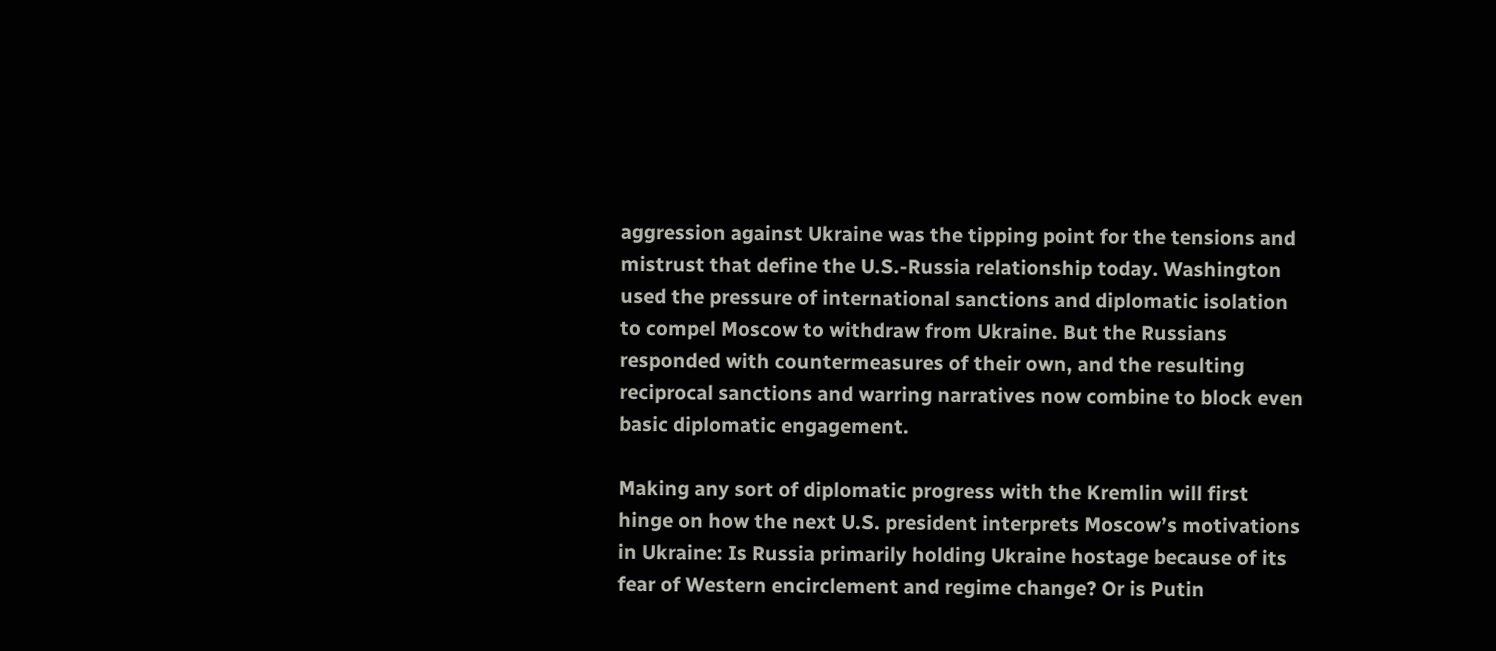aggression against Ukraine was the tipping point for the tensions and mistrust that define the U.S.-Russia relationship today. Washington used the pressure of international sanctions and diplomatic isolation to compel Moscow to withdraw from Ukraine. But the Russians responded with countermeasures of their own, and the resulting reciprocal sanctions and warring narratives now combine to block even basic diplomatic engagement.

Making any sort of diplomatic progress with the Kremlin will first hinge on how the next U.S. president interprets Moscow’s motivations in Ukraine: Is Russia primarily holding Ukraine hostage because of its fear of Western encirclement and regime change? Or is Putin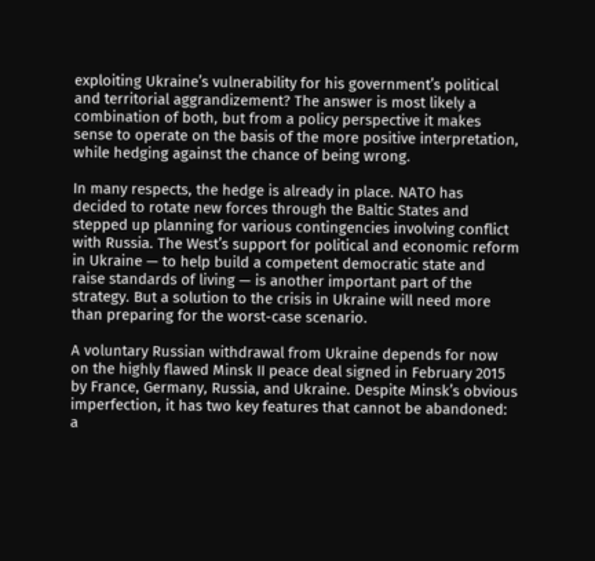exploiting Ukraine’s vulnerability for his government’s political and territorial aggrandizement? The answer is most likely a combination of both, but from a policy perspective it makes sense to operate on the basis of the more positive interpretation, while hedging against the chance of being wrong.

In many respects, the hedge is already in place. NATO has decided to rotate new forces through the Baltic States and stepped up planning for various contingencies involving conflict with Russia. The West’s support for political and economic reform in Ukraine — to help build a competent democratic state and raise standards of living — is another important part of the strategy. But a solution to the crisis in Ukraine will need more than preparing for the worst-case scenario.

A voluntary Russian withdrawal from Ukraine depends for now on the highly flawed Minsk II peace deal signed in February 2015 by France, Germany, Russia, and Ukraine. Despite Minsk’s obvious imperfection, it has two key features that cannot be abandoned: a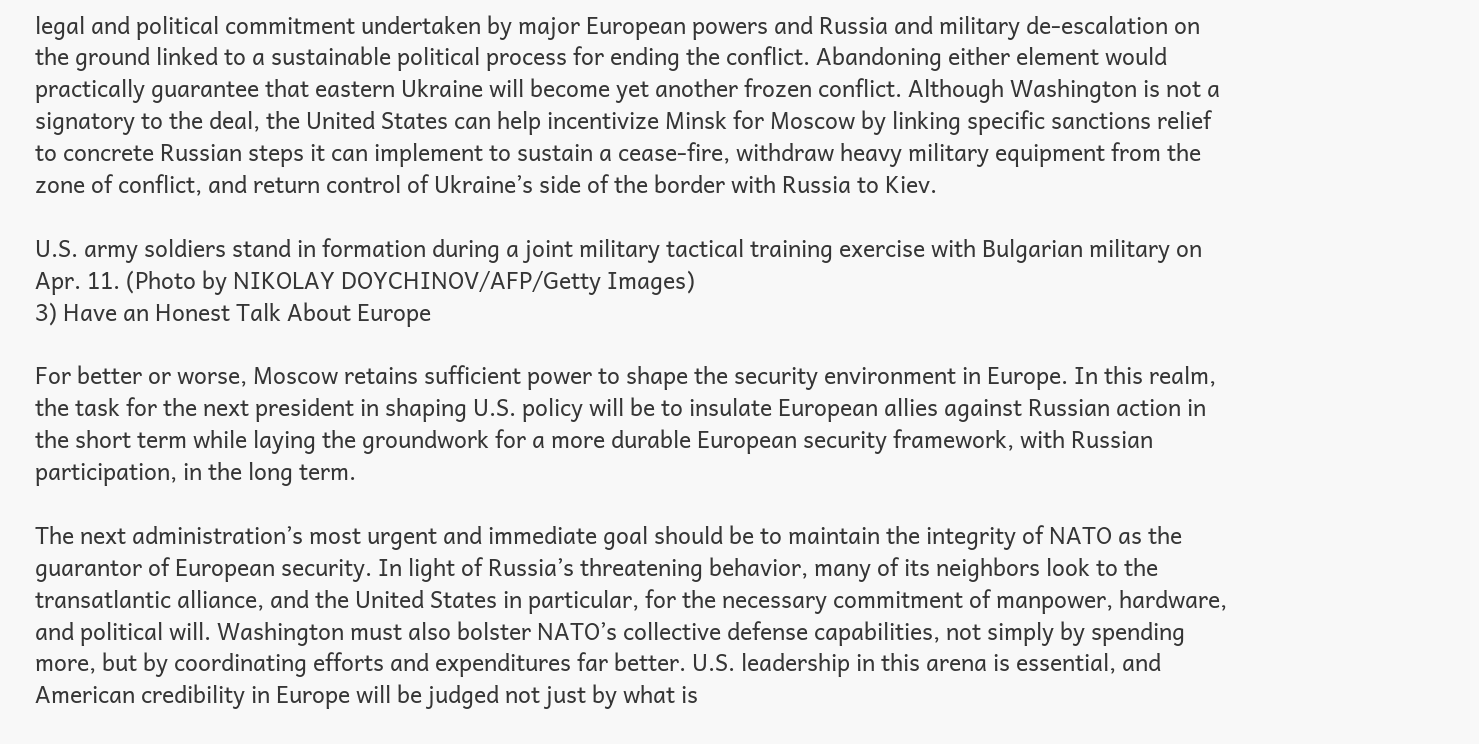legal and political commitment undertaken by major European powers and Russia and military de-escalation on the ground linked to a sustainable political process for ending the conflict. Abandoning either element would practically guarantee that eastern Ukraine will become yet another frozen conflict. Although Washington is not a signatory to the deal, the United States can help incentivize Minsk for Moscow by linking specific sanctions relief to concrete Russian steps it can implement to sustain a cease-fire, withdraw heavy military equipment from the zone of conflict, and return control of Ukraine’s side of the border with Russia to Kiev.

U.S. army soldiers stand in formation during a joint military tactical training exercise with Bulgarian military on Apr. 11. (Photo by NIKOLAY DOYCHINOV/AFP/Getty Images)
3) Have an Honest Talk About Europe

For better or worse, Moscow retains sufficient power to shape the security environment in Europe. In this realm, the task for the next president in shaping U.S. policy will be to insulate European allies against Russian action in the short term while laying the groundwork for a more durable European security framework, with Russian participation, in the long term.

The next administration’s most urgent and immediate goal should be to maintain the integrity of NATO as the guarantor of European security. In light of Russia’s threatening behavior, many of its neighbors look to the transatlantic alliance, and the United States in particular, for the necessary commitment of manpower, hardware, and political will. Washington must also bolster NATO’s collective defense capabilities, not simply by spending more, but by coordinating efforts and expenditures far better. U.S. leadership in this arena is essential, and American credibility in Europe will be judged not just by what is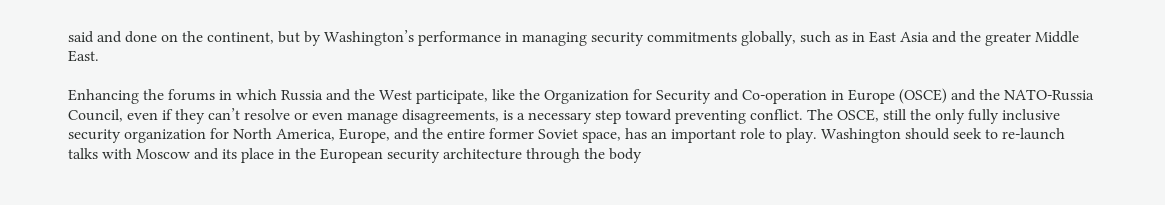said and done on the continent, but by Washington’s performance in managing security commitments globally, such as in East Asia and the greater Middle East.

Enhancing the forums in which Russia and the West participate, like the Organization for Security and Co-operation in Europe (OSCE) and the NATO-Russia Council, even if they can’t resolve or even manage disagreements, is a necessary step toward preventing conflict. The OSCE, still the only fully inclusive security organization for North America, Europe, and the entire former Soviet space, has an important role to play. Washington should seek to re-launch talks with Moscow and its place in the European security architecture through the body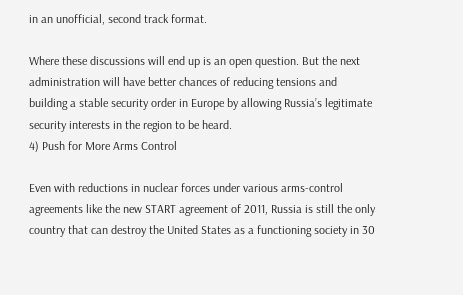in an unofficial, second track format.

Where these discussions will end up is an open question. But the next administration will have better chances of reducing tensions and building a stable security order in Europe by allowing Russia’s legitimate security interests in the region to be heard.
4) Push for More Arms Control

Even with reductions in nuclear forces under various arms-control agreements like the new START agreement of 2011, Russia is still the only country that can destroy the United States as a functioning society in 30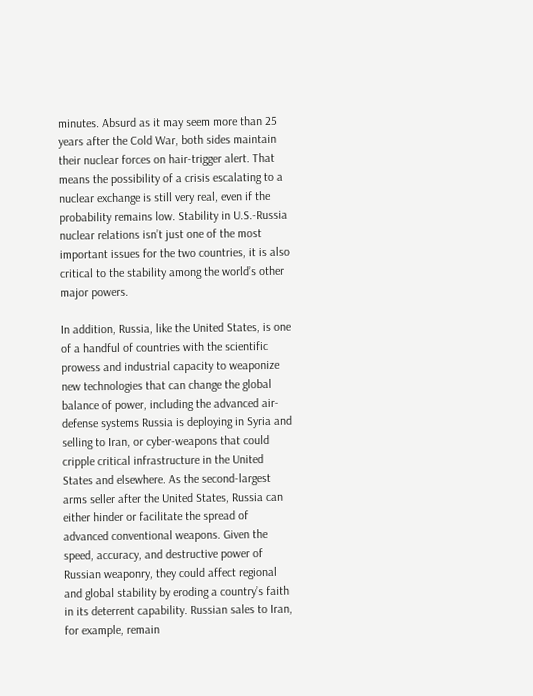minutes. Absurd as it may seem more than 25 years after the Cold War, both sides maintain their nuclear forces on hair-trigger alert. That means the possibility of a crisis escalating to a nuclear exchange is still very real, even if the probability remains low. Stability in U.S.-Russia nuclear relations isn’t just one of the most important issues for the two countries, it is also critical to the stability among the world’s other major powers.

In addition, Russia, like the United States, is one of a handful of countries with the scientific prowess and industrial capacity to weaponize new technologies that can change the global balance of power, including the advanced air-defense systems Russia is deploying in Syria and selling to Iran, or cyber-weapons that could cripple critical infrastructure in the United States and elsewhere. As the second-largest arms seller after the United States, Russia can either hinder or facilitate the spread of advanced conventional weapons. Given the speed, accuracy, and destructive power of Russian weaponry, they could affect regional and global stability by eroding a country’s faith in its deterrent capability. Russian sales to Iran, for example, remain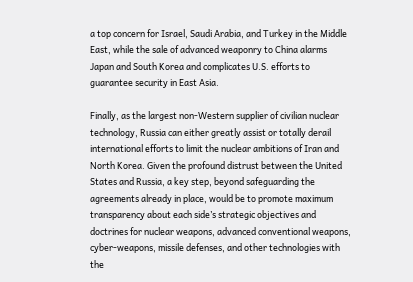a top concern for Israel, Saudi Arabia, and Turkey in the Middle East, while the sale of advanced weaponry to China alarms Japan and South Korea and complicates U.S. efforts to guarantee security in East Asia.

Finally, as the largest non-Western supplier of civilian nuclear technology, Russia can either greatly assist or totally derail international efforts to limit the nuclear ambitions of Iran and North Korea. Given the profound distrust between the United States and Russia, a key step, beyond safeguarding the agreements already in place, would be to promote maximum transparency about each side’s strategic objectives and doctrines for nuclear weapons, advanced conventional weapons, cyber-weapons, missile defenses, and other technologies with the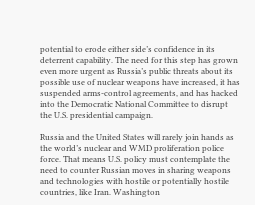potential to erode either side’s confidence in its deterrent capability. The need for this step has grown even more urgent as Russia’s public threats about its possible use of nuclear weapons have increased, it has suspended arms-control agreements, and has hacked into the Democratic National Committee to disrupt the U.S. presidential campaign.

Russia and the United States will rarely join hands as the world’s nuclear and WMD proliferation police force. That means U.S. policy must contemplate the need to counter Russian moves in sharing weapons and technologies with hostile or potentially hostile countries, like Iran. Washington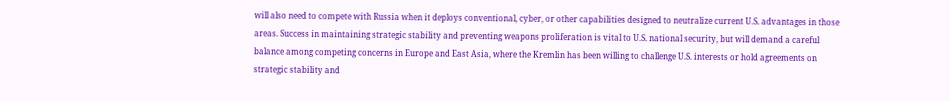will also need to compete with Russia when it deploys conventional, cyber, or other capabilities designed to neutralize current U.S. advantages in those areas. Success in maintaining strategic stability and preventing weapons proliferation is vital to U.S. national security, but will demand a careful balance among competing concerns in Europe and East Asia, where the Kremlin has been willing to challenge U.S. interests or hold agreements on strategic stability and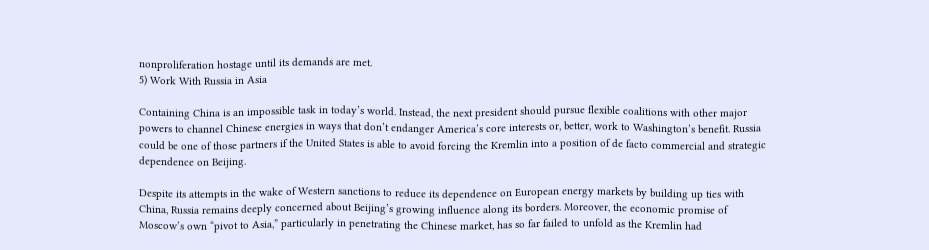nonproliferation hostage until its demands are met.
5) Work With Russia in Asia

Containing China is an impossible task in today’s world. Instead, the next president should pursue flexible coalitions with other major powers to channel Chinese energies in ways that don’t endanger America’s core interests or, better, work to Washington’s benefit. Russia could be one of those partners if the United States is able to avoid forcing the Kremlin into a position of de facto commercial and strategic dependence on Beijing.

Despite its attempts in the wake of Western sanctions to reduce its dependence on European energy markets by building up ties with China, Russia remains deeply concerned about Beijing’s growing influence along its borders. Moreover, the economic promise of Moscow’s own “pivot to Asia,” particularly in penetrating the Chinese market, has so far failed to unfold as the Kremlin had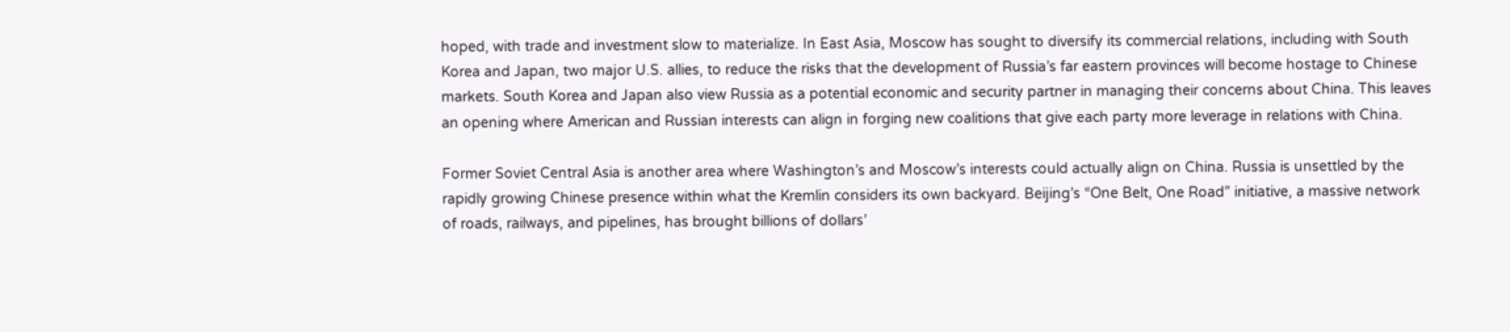hoped, with trade and investment slow to materialize. In East Asia, Moscow has sought to diversify its commercial relations, including with South Korea and Japan, two major U.S. allies, to reduce the risks that the development of Russia’s far eastern provinces will become hostage to Chinese markets. South Korea and Japan also view Russia as a potential economic and security partner in managing their concerns about China. This leaves an opening where American and Russian interests can align in forging new coalitions that give each party more leverage in relations with China.

Former Soviet Central Asia is another area where Washington’s and Moscow’s interests could actually align on China. Russia is unsettled by the rapidly growing Chinese presence within what the Kremlin considers its own backyard. Beijing’s “One Belt, One Road” initiative, a massive network of roads, railways, and pipelines, has brought billions of dollars’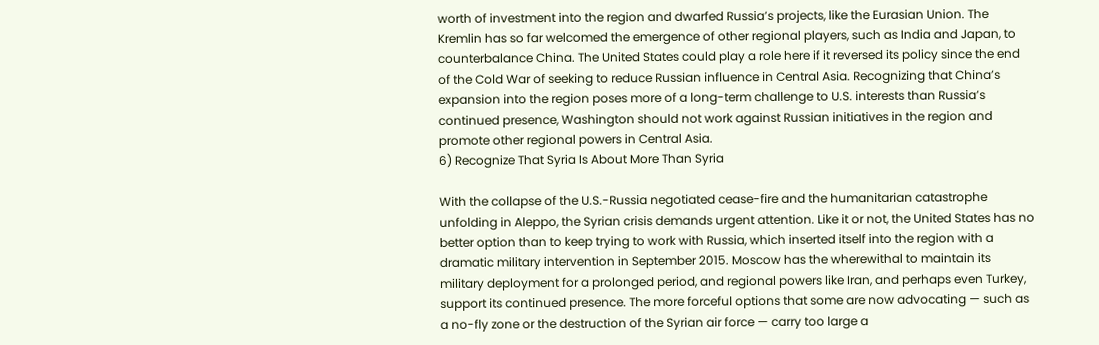worth of investment into the region and dwarfed Russia’s projects, like the Eurasian Union. The Kremlin has so far welcomed the emergence of other regional players, such as India and Japan, to counterbalance China. The United States could play a role here if it reversed its policy since the end of the Cold War of seeking to reduce Russian influence in Central Asia. Recognizing that China’s expansion into the region poses more of a long-term challenge to U.S. interests than Russia’s continued presence, Washington should not work against Russian initiatives in the region and promote other regional powers in Central Asia.
6) Recognize That Syria Is About More Than Syria

With the collapse of the U.S.-Russia negotiated cease-fire and the humanitarian catastrophe unfolding in Aleppo, the Syrian crisis demands urgent attention. Like it or not, the United States has no better option than to keep trying to work with Russia, which inserted itself into the region with a dramatic military intervention in September 2015. Moscow has the wherewithal to maintain its military deployment for a prolonged period, and regional powers like Iran, and perhaps even Turkey, support its continued presence. The more forceful options that some are now advocating — such as a no-fly zone or the destruction of the Syrian air force — carry too large a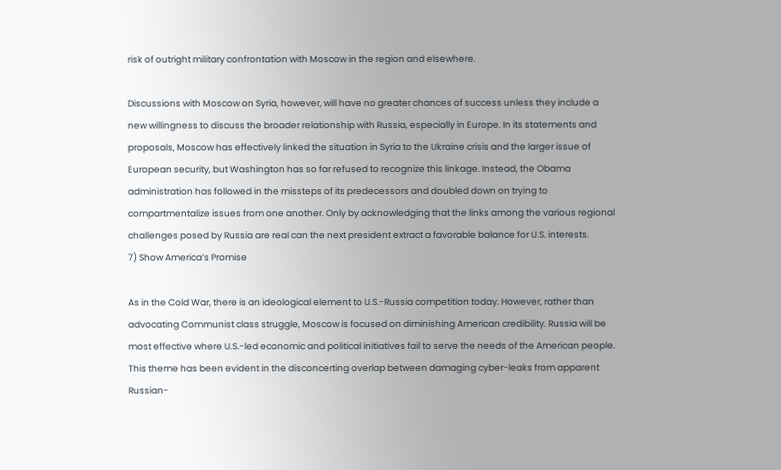risk of outright military confrontation with Moscow in the region and elsewhere.

Discussions with Moscow on Syria, however, will have no greater chances of success unless they include a new willingness to discuss the broader relationship with Russia, especially in Europe. In its statements and proposals, Moscow has effectively linked the situation in Syria to the Ukraine crisis and the larger issue of European security, but Washington has so far refused to recognize this linkage. Instead, the Obama administration has followed in the missteps of its predecessors and doubled down on trying to compartmentalize issues from one another. Only by acknowledging that the links among the various regional challenges posed by Russia are real can the next president extract a favorable balance for U.S. interests.
7) Show America’s Promise

As in the Cold War, there is an ideological element to U.S.-Russia competition today. However, rather than advocating Communist class struggle, Moscow is focused on diminishing American credibility. Russia will be most effective where U.S.-led economic and political initiatives fail to serve the needs of the American people. This theme has been evident in the disconcerting overlap between damaging cyber-leaks from apparent Russian-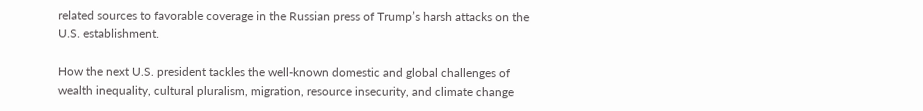related sources to favorable coverage in the Russian press of Trump’s harsh attacks on the U.S. establishment.

How the next U.S. president tackles the well-known domestic and global challenges of wealth inequality, cultural pluralism, migration, resource insecurity, and climate change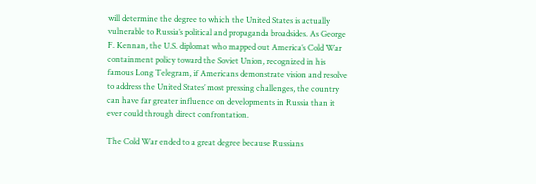will determine the degree to which the United States is actually vulnerable to Russia’s political and propaganda broadsides. As George F. Kennan, the U.S. diplomat who mapped out America’s Cold War containment policy toward the Soviet Union, recognized in his famous Long Telegram, if Americans demonstrate vision and resolve to address the United States’ most pressing challenges, the country can have far greater influence on developments in Russia than it ever could through direct confrontation.

The Cold War ended to a great degree because Russians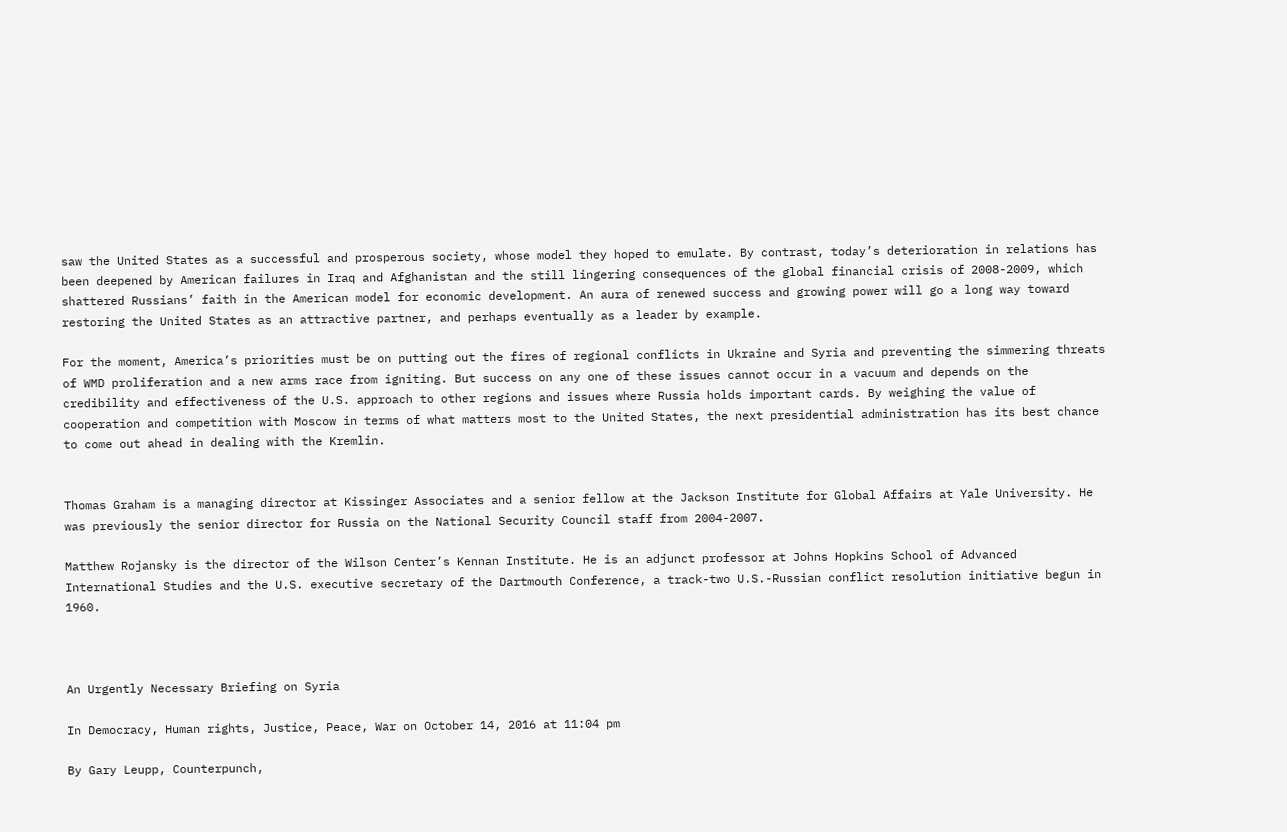saw the United States as a successful and prosperous society, whose model they hoped to emulate. By contrast, today’s deterioration in relations has been deepened by American failures in Iraq and Afghanistan and the still lingering consequences of the global financial crisis of 2008-2009, which shattered Russians’ faith in the American model for economic development. An aura of renewed success and growing power will go a long way toward restoring the United States as an attractive partner, and perhaps eventually as a leader by example.

For the moment, America’s priorities must be on putting out the fires of regional conflicts in Ukraine and Syria and preventing the simmering threats of WMD proliferation and a new arms race from igniting. But success on any one of these issues cannot occur in a vacuum and depends on the credibility and effectiveness of the U.S. approach to other regions and issues where Russia holds important cards. By weighing the value of cooperation and competition with Moscow in terms of what matters most to the United States, the next presidential administration has its best chance to come out ahead in dealing with the Kremlin.


Thomas Graham is a managing director at Kissinger Associates and a senior fellow at the Jackson Institute for Global Affairs at Yale University. He was previously the senior director for Russia on the National Security Council staff from 2004-2007.

Matthew Rojansky is the director of the Wilson Center’s Kennan Institute. He is an adjunct professor at Johns Hopkins School of Advanced International Studies and the U.S. executive secretary of the Dartmouth Conference, a track-two U.S.-Russian conflict resolution initiative begun in 1960.



An Urgently Necessary Briefing on Syria

In Democracy, Human rights, Justice, Peace, War on October 14, 2016 at 11:04 pm

By Gary Leupp, Counterpunch,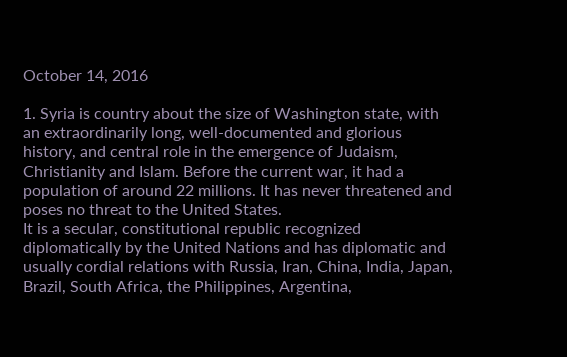October 14, 2016

1. Syria is country about the size of Washington state, with an extraordinarily long, well-documented and glorious history, and central role in the emergence of Judaism, Christianity and Islam. Before the current war, it had a population of around 22 millions. It has never threatened and poses no threat to the United States.
It is a secular, constitutional republic recognized diplomatically by the United Nations and has diplomatic and usually cordial relations with Russia, Iran, China, India, Japan, Brazil, South Africa, the Philippines, Argentina,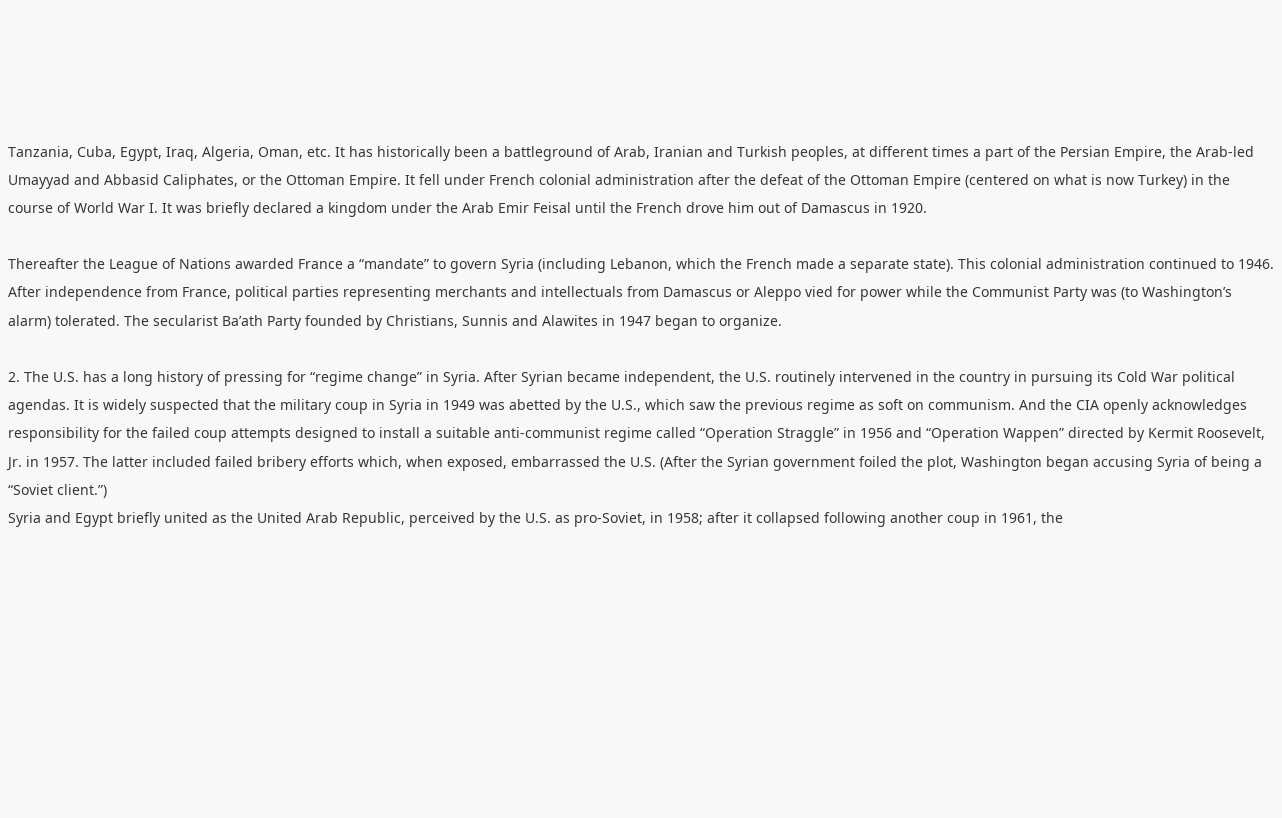Tanzania, Cuba, Egypt, Iraq, Algeria, Oman, etc. It has historically been a battleground of Arab, Iranian and Turkish peoples, at different times a part of the Persian Empire, the Arab-led Umayyad and Abbasid Caliphates, or the Ottoman Empire. It fell under French colonial administration after the defeat of the Ottoman Empire (centered on what is now Turkey) in the course of World War I. It was briefly declared a kingdom under the Arab Emir Feisal until the French drove him out of Damascus in 1920.

Thereafter the League of Nations awarded France a “mandate” to govern Syria (including Lebanon, which the French made a separate state). This colonial administration continued to 1946. After independence from France, political parties representing merchants and intellectuals from Damascus or Aleppo vied for power while the Communist Party was (to Washington’s alarm) tolerated. The secularist Ba’ath Party founded by Christians, Sunnis and Alawites in 1947 began to organize.

2. The U.S. has a long history of pressing for “regime change” in Syria. After Syrian became independent, the U.S. routinely intervened in the country in pursuing its Cold War political agendas. It is widely suspected that the military coup in Syria in 1949 was abetted by the U.S., which saw the previous regime as soft on communism. And the CIA openly acknowledges responsibility for the failed coup attempts designed to install a suitable anti-communist regime called “Operation Straggle” in 1956 and “Operation Wappen” directed by Kermit Roosevelt, Jr. in 1957. The latter included failed bribery efforts which, when exposed, embarrassed the U.S. (After the Syrian government foiled the plot, Washington began accusing Syria of being a “Soviet client.”)
Syria and Egypt briefly united as the United Arab Republic, perceived by the U.S. as pro-Soviet, in 1958; after it collapsed following another coup in 1961, the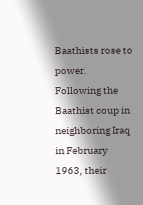Baathists rose to power. Following the Baathist coup in neighboring Iraq in February 1963, their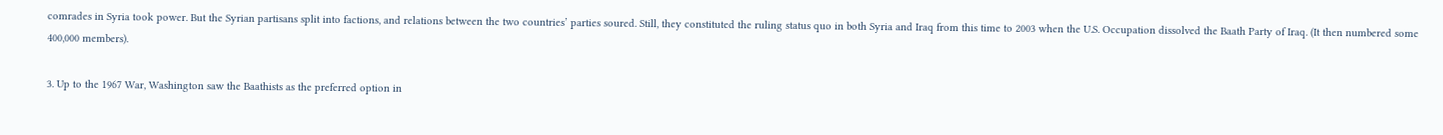comrades in Syria took power. But the Syrian partisans split into factions, and relations between the two countries’ parties soured. Still, they constituted the ruling status quo in both Syria and Iraq from this time to 2003 when the U.S. Occupation dissolved the Baath Party of Iraq. (It then numbered some 400,000 members).

3. Up to the 1967 War, Washington saw the Baathists as the preferred option in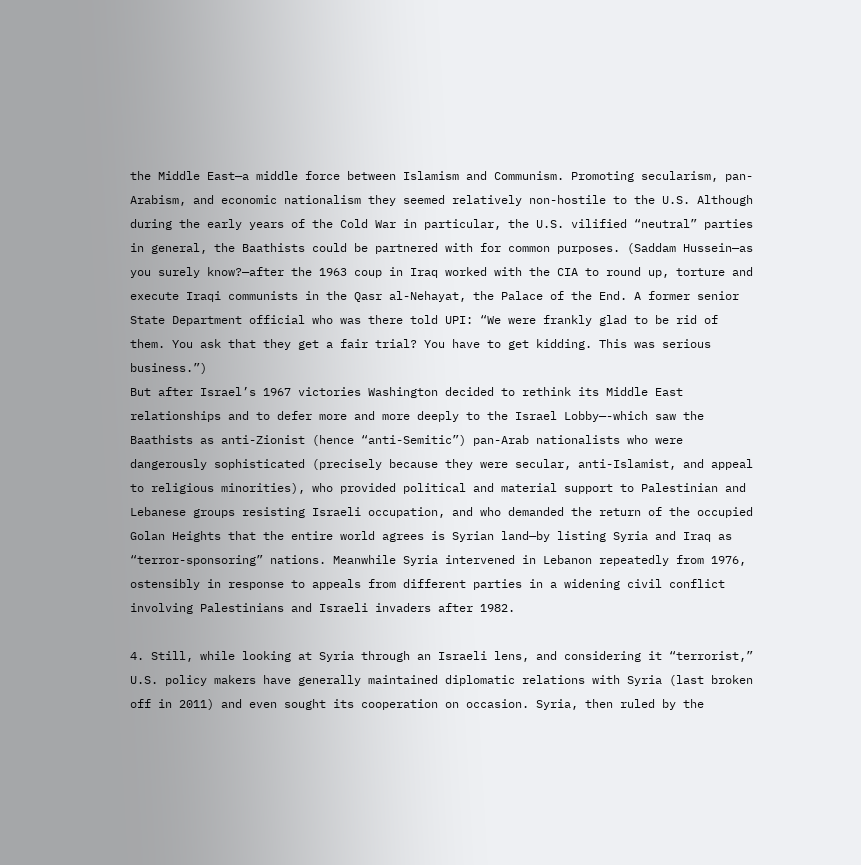the Middle East—a middle force between Islamism and Communism. Promoting secularism, pan-Arabism, and economic nationalism they seemed relatively non-hostile to the U.S. Although during the early years of the Cold War in particular, the U.S. vilified “neutral” parties in general, the Baathists could be partnered with for common purposes. (Saddam Hussein—as you surely know?—after the 1963 coup in Iraq worked with the CIA to round up, torture and execute Iraqi communists in the Qasr al-Nehayat, the Palace of the End. A former senior State Department official who was there told UPI: “We were frankly glad to be rid of them. You ask that they get a fair trial? You have to get kidding. This was serious business.”)
But after Israel’s 1967 victories Washington decided to rethink its Middle East relationships and to defer more and more deeply to the Israel Lobby—-which saw the Baathists as anti-Zionist (hence “anti-Semitic”) pan-Arab nationalists who were dangerously sophisticated (precisely because they were secular, anti-Islamist, and appeal to religious minorities), who provided political and material support to Palestinian and Lebanese groups resisting Israeli occupation, and who demanded the return of the occupied Golan Heights that the entire world agrees is Syrian land—by listing Syria and Iraq as “terror-sponsoring” nations. Meanwhile Syria intervened in Lebanon repeatedly from 1976, ostensibly in response to appeals from different parties in a widening civil conflict involving Palestinians and Israeli invaders after 1982.

4. Still, while looking at Syria through an Israeli lens, and considering it “terrorist,” U.S. policy makers have generally maintained diplomatic relations with Syria (last broken off in 2011) and even sought its cooperation on occasion. Syria, then ruled by the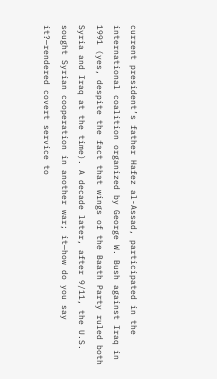current president’s father Hafez al-Assad, participated in the international coalition organized by George W. Bush against Iraq in 1991 (yes, despite the fact that wings of the Baath Party ruled both Syria and Iraq at the time). A decade later, after 9/11, the U.S. sought Syrian cooperation in another war; it—how do you say it?—rendered covert service to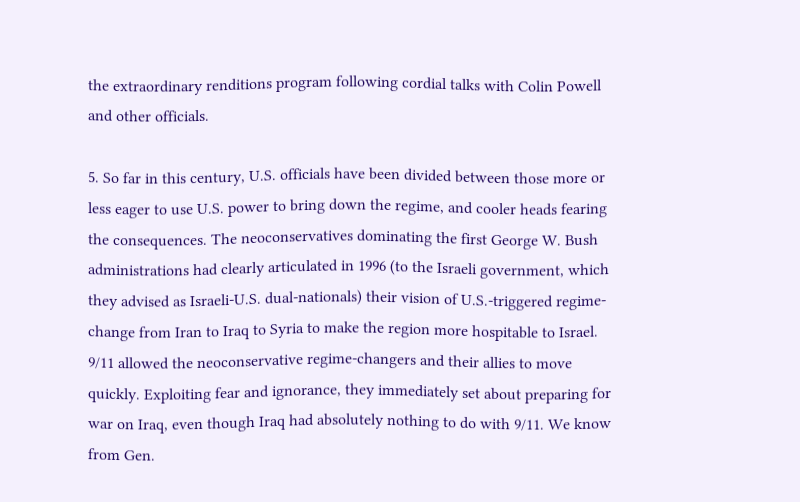the extraordinary renditions program following cordial talks with Colin Powell and other officials.

5. So far in this century, U.S. officials have been divided between those more or less eager to use U.S. power to bring down the regime, and cooler heads fearing the consequences. The neoconservatives dominating the first George W. Bush administrations had clearly articulated in 1996 (to the Israeli government, which they advised as Israeli-U.S. dual-nationals) their vision of U.S.-triggered regime-change from Iran to Iraq to Syria to make the region more hospitable to Israel.
9/11 allowed the neoconservative regime-changers and their allies to move quickly. Exploiting fear and ignorance, they immediately set about preparing for war on Iraq, even though Iraq had absolutely nothing to do with 9/11. We know from Gen.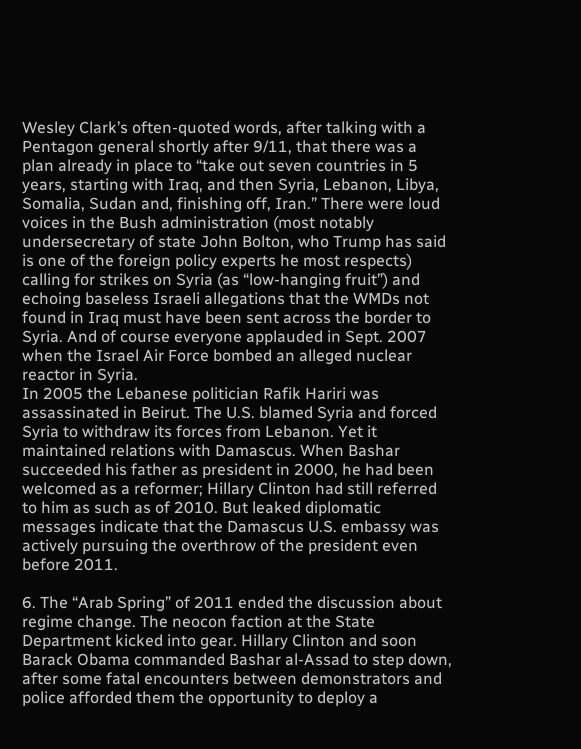Wesley Clark’s often-quoted words, after talking with a Pentagon general shortly after 9/11, that there was a plan already in place to “take out seven countries in 5 years, starting with Iraq, and then Syria, Lebanon, Libya, Somalia, Sudan and, finishing off, Iran.” There were loud voices in the Bush administration (most notably undersecretary of state John Bolton, who Trump has said is one of the foreign policy experts he most respects) calling for strikes on Syria (as “low-hanging fruit”) and echoing baseless Israeli allegations that the WMDs not found in Iraq must have been sent across the border to Syria. And of course everyone applauded in Sept. 2007 when the Israel Air Force bombed an alleged nuclear reactor in Syria.
In 2005 the Lebanese politician Rafik Hariri was assassinated in Beirut. The U.S. blamed Syria and forced Syria to withdraw its forces from Lebanon. Yet it maintained relations with Damascus. When Bashar succeeded his father as president in 2000, he had been welcomed as a reformer; Hillary Clinton had still referred to him as such as of 2010. But leaked diplomatic messages indicate that the Damascus U.S. embassy was actively pursuing the overthrow of the president even before 2011.

6. The “Arab Spring” of 2011 ended the discussion about regime change. The neocon faction at the State Department kicked into gear. Hillary Clinton and soon Barack Obama commanded Bashar al-Assad to step down, after some fatal encounters between demonstrators and police afforded them the opportunity to deploy a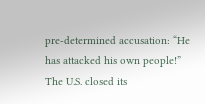pre-determined accusation: “He has attacked his own people!” The U.S. closed its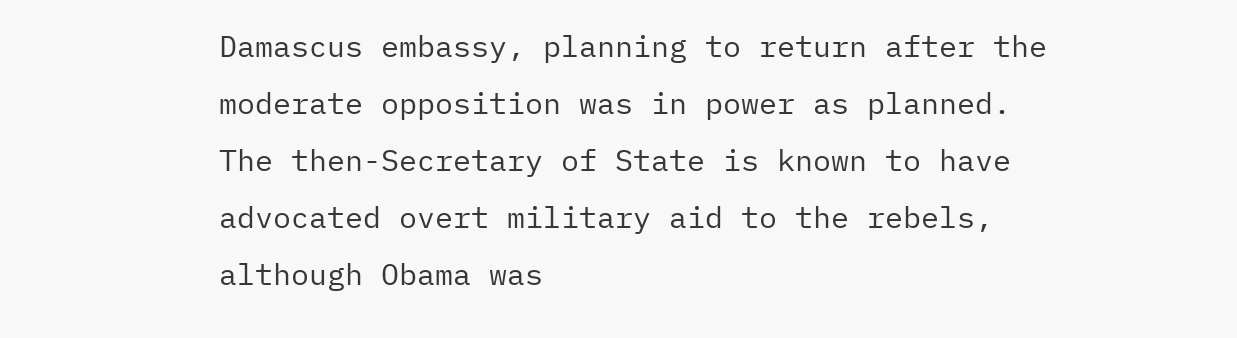Damascus embassy, planning to return after the moderate opposition was in power as planned. The then-Secretary of State is known to have advocated overt military aid to the rebels, although Obama was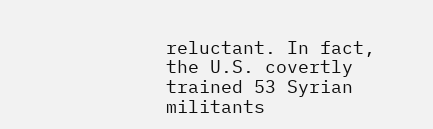reluctant. In fact, the U.S. covertly trained 53 Syrian militants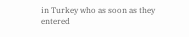in Turkey who as soon as they entered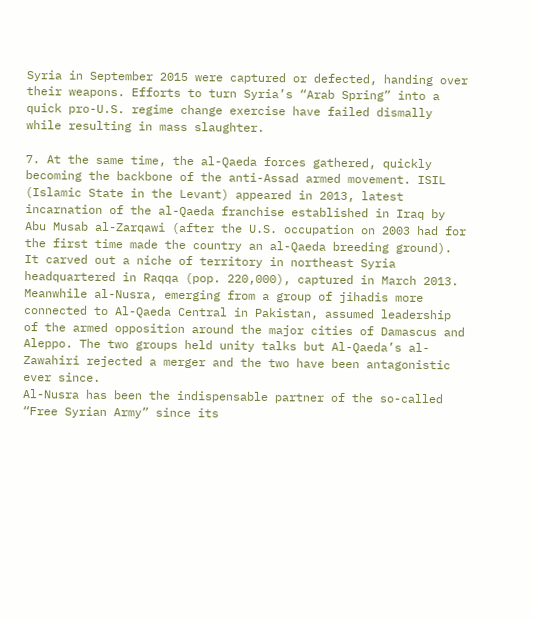Syria in September 2015 were captured or defected, handing over their weapons. Efforts to turn Syria’s “Arab Spring” into a quick pro-U.S. regime change exercise have failed dismally while resulting in mass slaughter.

7. At the same time, the al-Qaeda forces gathered, quickly becoming the backbone of the anti-Assad armed movement. ISIL (Islamic State in the Levant) appeared in 2013, latest incarnation of the al-Qaeda franchise established in Iraq by Abu Musab al-Zarqawi (after the U.S. occupation on 2003 had for the first time made the country an al-Qaeda breeding ground). It carved out a niche of territory in northeast Syria headquartered in Raqqa (pop. 220,000), captured in March 2013. Meanwhile al-Nusra, emerging from a group of jihadis more connected to Al-Qaeda Central in Pakistan, assumed leadership of the armed opposition around the major cities of Damascus and Aleppo. The two groups held unity talks but Al-Qaeda’s al-Zawahiri rejected a merger and the two have been antagonistic ever since.
Al-Nusra has been the indispensable partner of the so-called “Free Syrian Army” since its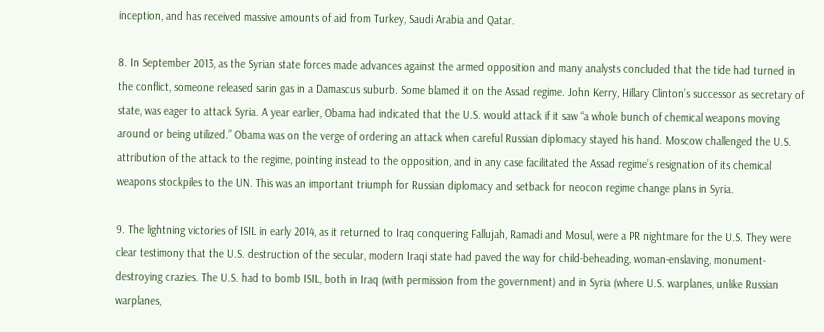inception, and has received massive amounts of aid from Turkey, Saudi Arabia and Qatar.

8. In September 2013, as the Syrian state forces made advances against the armed opposition and many analysts concluded that the tide had turned in the conflict, someone released sarin gas in a Damascus suburb. Some blamed it on the Assad regime. John Kerry, Hillary Clinton’s successor as secretary of state, was eager to attack Syria. A year earlier, Obama had indicated that the U.S. would attack if it saw “a whole bunch of chemical weapons moving around or being utilized.” Obama was on the verge of ordering an attack when careful Russian diplomacy stayed his hand. Moscow challenged the U.S. attribution of the attack to the regime, pointing instead to the opposition, and in any case facilitated the Assad regime’s resignation of its chemical weapons stockpiles to the UN. This was an important triumph for Russian diplomacy and setback for neocon regime change plans in Syria.

9. The lightning victories of ISIL in early 2014, as it returned to Iraq conquering Fallujah, Ramadi and Mosul, were a PR nightmare for the U.S. They were clear testimony that the U.S. destruction of the secular, modern Iraqi state had paved the way for child-beheading, woman-enslaving, monument-destroying crazies. The U.S. had to bomb ISIL, both in Iraq (with permission from the government) and in Syria (where U.S. warplanes, unlike Russian warplanes,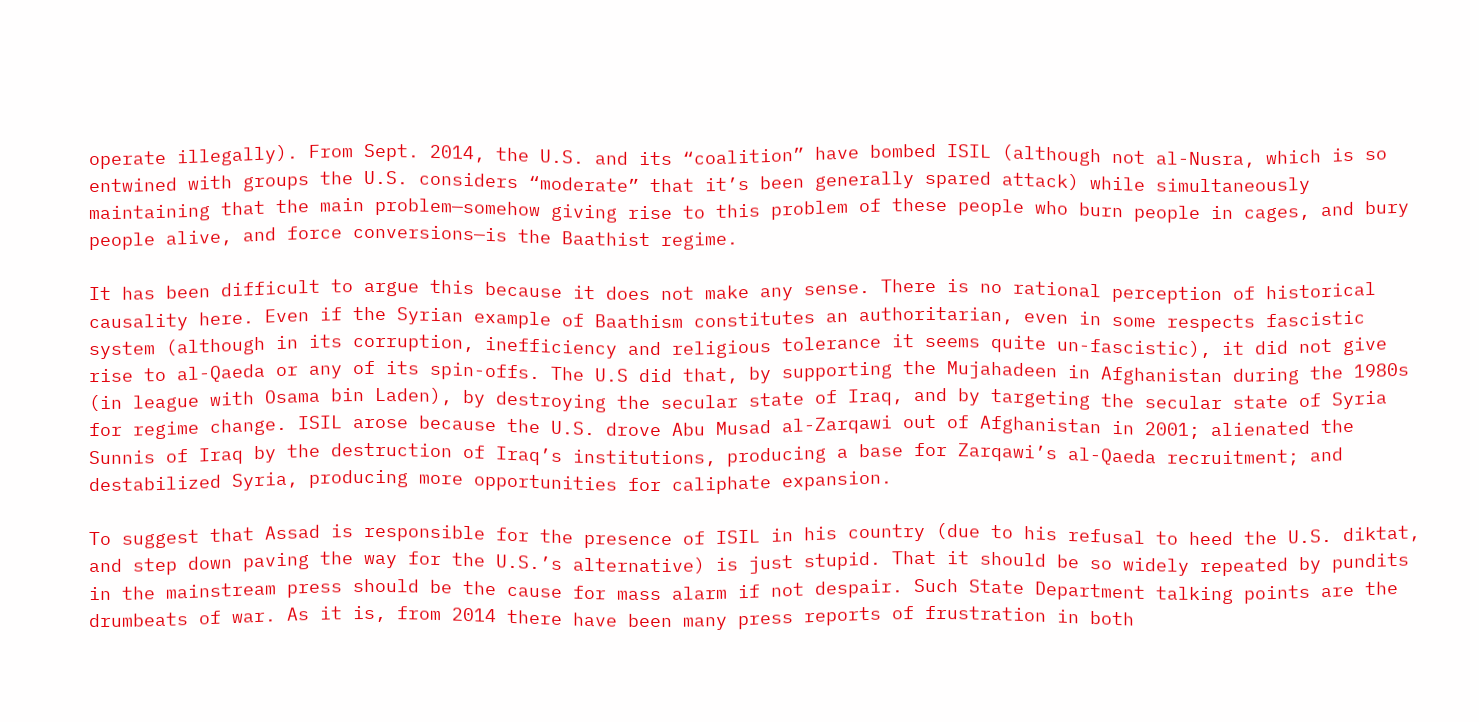operate illegally). From Sept. 2014, the U.S. and its “coalition” have bombed ISIL (although not al-Nusra, which is so entwined with groups the U.S. considers “moderate” that it’s been generally spared attack) while simultaneously maintaining that the main problem—somehow giving rise to this problem of these people who burn people in cages, and bury people alive, and force conversions—is the Baathist regime.

It has been difficult to argue this because it does not make any sense. There is no rational perception of historical causality here. Even if the Syrian example of Baathism constitutes an authoritarian, even in some respects fascistic system (although in its corruption, inefficiency and religious tolerance it seems quite un-fascistic), it did not give rise to al-Qaeda or any of its spin-offs. The U.S did that, by supporting the Mujahadeen in Afghanistan during the 1980s (in league with Osama bin Laden), by destroying the secular state of Iraq, and by targeting the secular state of Syria for regime change. ISIL arose because the U.S. drove Abu Musad al-Zarqawi out of Afghanistan in 2001; alienated the Sunnis of Iraq by the destruction of Iraq’s institutions, producing a base for Zarqawi’s al-Qaeda recruitment; and destabilized Syria, producing more opportunities for caliphate expansion.

To suggest that Assad is responsible for the presence of ISIL in his country (due to his refusal to heed the U.S. diktat, and step down paving the way for the U.S.’s alternative) is just stupid. That it should be so widely repeated by pundits in the mainstream press should be the cause for mass alarm if not despair. Such State Department talking points are the drumbeats of war. As it is, from 2014 there have been many press reports of frustration in both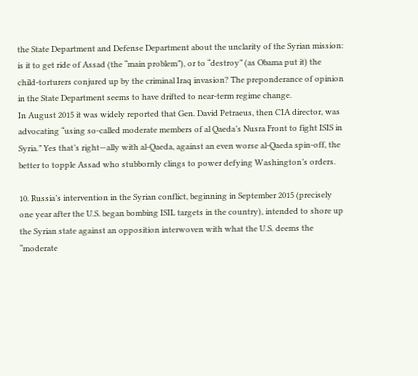the State Department and Defense Department about the unclarity of the Syrian mission: is it to get ride of Assad (the “main problem”), or to “destroy” (as Obama put it) the child-torturers conjured up by the criminal Iraq invasion? The preponderance of opinion in the State Department seems to have drifted to near-term regime change.
In August 2015 it was widely reported that Gen. David Petraeus, then CIA director, was advocating “using so-called moderate members of al Qaeda’s Nusra Front to fight ISIS in Syria.” Yes that’s right—ally with al-Qaeda, against an even worse al-Qaeda spin-off, the better to topple Assad who stubbornly clings to power defying Washington’s orders.

10. Russia’s intervention in the Syrian conflict, beginning in September 2015 (precisely one year after the U.S. began bombing ISIL targets in the country), intended to shore up the Syrian state against an opposition interwoven with what the U.S. deems the “moderate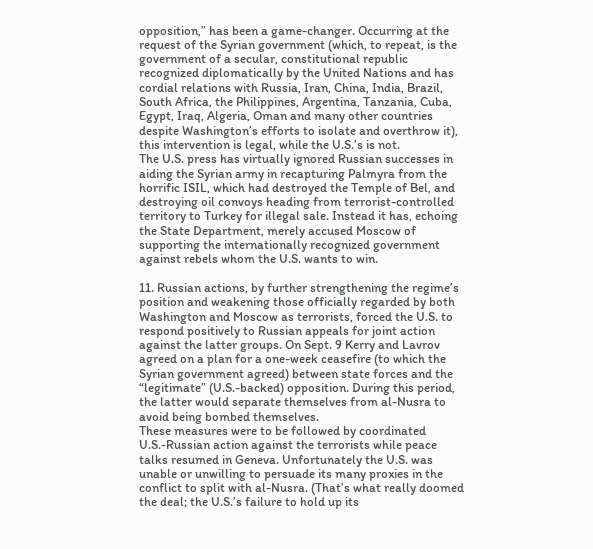opposition,” has been a game-changer. Occurring at the request of the Syrian government (which, to repeat, is the government of a secular, constitutional republic recognized diplomatically by the United Nations and has cordial relations with Russia, Iran, China, India, Brazil, South Africa, the Philippines, Argentina, Tanzania, Cuba, Egypt, Iraq, Algeria, Oman and many other countries despite Washington’s efforts to isolate and overthrow it), this intervention is legal, while the U.S.’s is not.
The U.S. press has virtually ignored Russian successes in aiding the Syrian army in recapturing Palmyra from the horrific ISIL, which had destroyed the Temple of Bel, and destroying oil convoys heading from terrorist-controlled territory to Turkey for illegal sale. Instead it has, echoing the State Department, merely accused Moscow of supporting the internationally recognized government against rebels whom the U.S. wants to win.

11. Russian actions, by further strengthening the regime’s position and weakening those officially regarded by both Washington and Moscow as terrorists, forced the U.S. to respond positively to Russian appeals for joint action against the latter groups. On Sept. 9 Kerry and Lavrov agreed on a plan for a one-week ceasefire (to which the Syrian government agreed) between state forces and the “legitimate” (U.S.-backed) opposition. During this period, the latter would separate themselves from al-Nusra to avoid being bombed themselves.
These measures were to be followed by coordinated U.S.-Russian action against the terrorists while peace talks resumed in Geneva. Unfortunately the U.S. was unable or unwilling to persuade its many proxies in the conflict to split with al-Nusra. (That’s what really doomed the deal; the U.S.’s failure to hold up its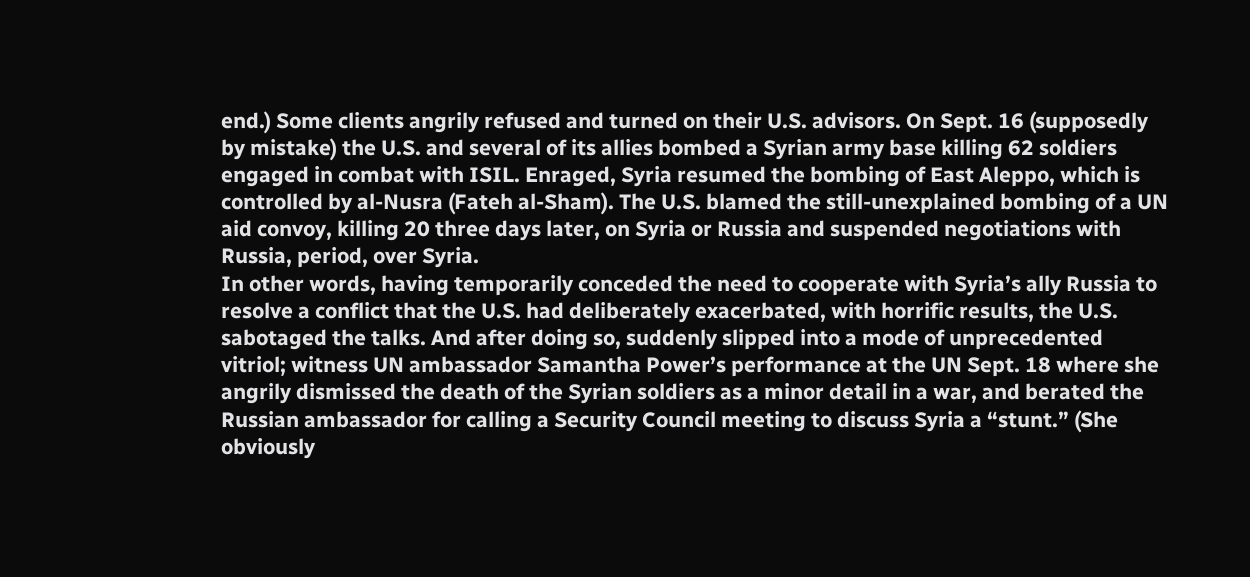end.) Some clients angrily refused and turned on their U.S. advisors. On Sept. 16 (supposedly by mistake) the U.S. and several of its allies bombed a Syrian army base killing 62 soldiers engaged in combat with ISIL. Enraged, Syria resumed the bombing of East Aleppo, which is controlled by al-Nusra (Fateh al-Sham). The U.S. blamed the still-unexplained bombing of a UN aid convoy, killing 20 three days later, on Syria or Russia and suspended negotiations with Russia, period, over Syria.
In other words, having temporarily conceded the need to cooperate with Syria’s ally Russia to resolve a conflict that the U.S. had deliberately exacerbated, with horrific results, the U.S. sabotaged the talks. And after doing so, suddenly slipped into a mode of unprecedented vitriol; witness UN ambassador Samantha Power’s performance at the UN Sept. 18 where she angrily dismissed the death of the Syrian soldiers as a minor detail in a war, and berated the Russian ambassador for calling a Security Council meeting to discuss Syria a “stunt.” (She obviously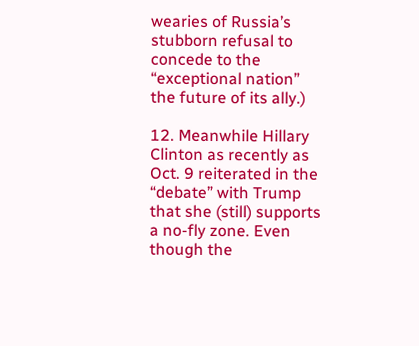wearies of Russia’s stubborn refusal to concede to the “exceptional nation” the future of its ally.)

12. Meanwhile Hillary Clinton as recently as Oct. 9 reiterated in the “debate” with Trump that she (still) supports a no-fly zone. Even though the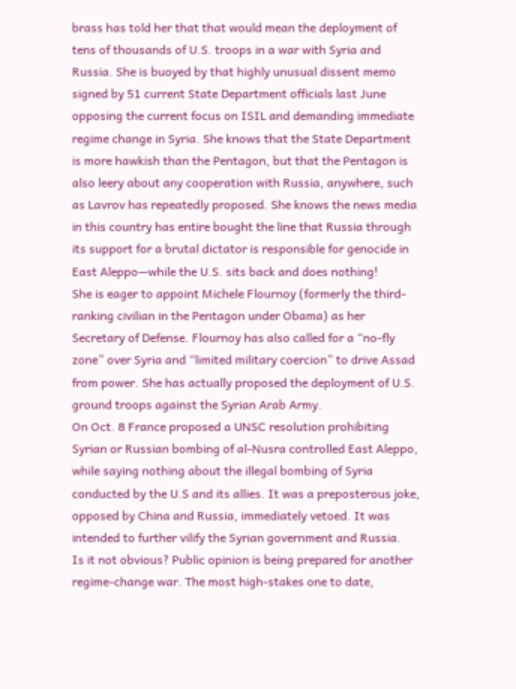brass has told her that that would mean the deployment of tens of thousands of U.S. troops in a war with Syria and Russia. She is buoyed by that highly unusual dissent memo signed by 51 current State Department officials last June opposing the current focus on ISIL and demanding immediate regime change in Syria. She knows that the State Department is more hawkish than the Pentagon, but that the Pentagon is also leery about any cooperation with Russia, anywhere, such as Lavrov has repeatedly proposed. She knows the news media in this country has entire bought the line that Russia through its support for a brutal dictator is responsible for genocide in East Aleppo—while the U.S. sits back and does nothing!
She is eager to appoint Michele Flournoy (formerly the third-ranking civilian in the Pentagon under Obama) as her Secretary of Defense. Flournoy has also called for a “no-fly zone” over Syria and “limited military coercion” to drive Assad from power. She has actually proposed the deployment of U.S. ground troops against the Syrian Arab Army.
On Oct. 8 France proposed a UNSC resolution prohibiting Syrian or Russian bombing of al-Nusra controlled East Aleppo, while saying nothing about the illegal bombing of Syria conducted by the U.S and its allies. It was a preposterous joke, opposed by China and Russia, immediately vetoed. It was intended to further vilify the Syrian government and Russia.
Is it not obvious? Public opinion is being prepared for another regime-change war. The most high-stakes one to date,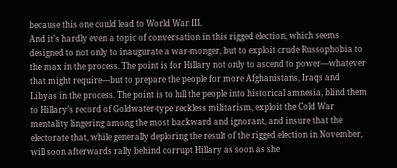because this one could lead to World War III.
And it’s hardly even a topic of conversation in this rigged election, which seems designed to not only to inaugurate a war-monger, but to exploit crude Russophobia to the max in the process. The point is for Hillary not only to ascend to power—whatever that might require—but to prepare the people for more Afghanistans, Iraqs and Libyas in the process. The point is to lull the people into historical amnesia, blind them to Hillary’s record of Goldwater-type reckless militarism, exploit the Cold War mentality lingering among the most backward and ignorant, and insure that the electorate that, while generally deploring the result of the rigged election in November, will soon afterwards rally behind corrupt Hillary as soon as she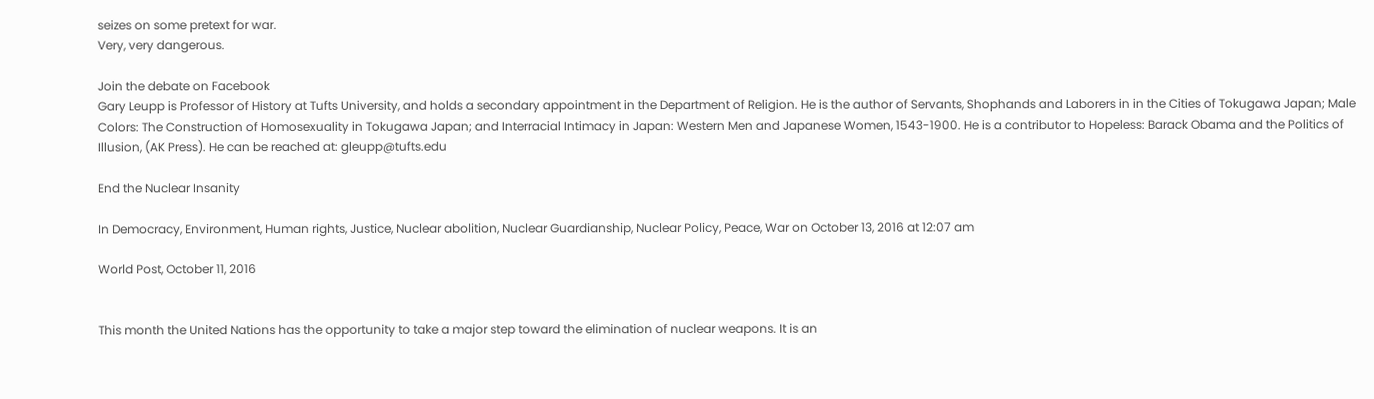seizes on some pretext for war.
Very, very dangerous.

Join the debate on Facebook
Gary Leupp is Professor of History at Tufts University, and holds a secondary appointment in the Department of Religion. He is the author of Servants, Shophands and Laborers in in the Cities of Tokugawa Japan; Male Colors: The Construction of Homosexuality in Tokugawa Japan; and Interracial Intimacy in Japan: Western Men and Japanese Women, 1543-1900. He is a contributor to Hopeless: Barack Obama and the Politics of Illusion, (AK Press). He can be reached at: gleupp@tufts.edu

End the Nuclear Insanity

In Democracy, Environment, Human rights, Justice, Nuclear abolition, Nuclear Guardianship, Nuclear Policy, Peace, War on October 13, 2016 at 12:07 am

World Post, October 11, 2016


This month the United Nations has the opportunity to take a major step toward the elimination of nuclear weapons. It is an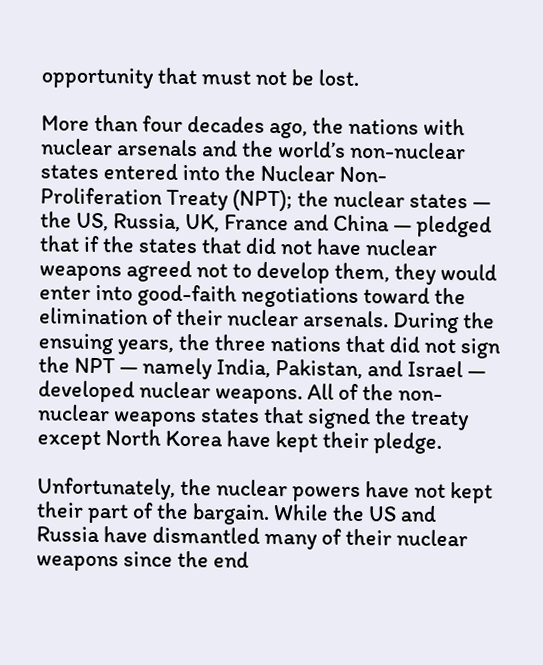opportunity that must not be lost.

More than four decades ago, the nations with nuclear arsenals and the world’s non-nuclear states entered into the Nuclear Non-Proliferation Treaty (NPT); the nuclear states — the US, Russia, UK, France and China — pledged that if the states that did not have nuclear weapons agreed not to develop them, they would enter into good-faith negotiations toward the elimination of their nuclear arsenals. During the ensuing years, the three nations that did not sign the NPT — namely India, Pakistan, and Israel — developed nuclear weapons. All of the non-nuclear weapons states that signed the treaty except North Korea have kept their pledge.

Unfortunately, the nuclear powers have not kept their part of the bargain. While the US and Russia have dismantled many of their nuclear weapons since the end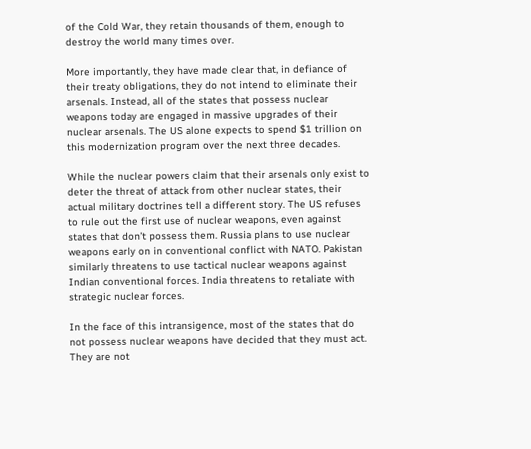of the Cold War, they retain thousands of them, enough to destroy the world many times over.

More importantly, they have made clear that, in defiance of their treaty obligations, they do not intend to eliminate their arsenals. Instead, all of the states that possess nuclear weapons today are engaged in massive upgrades of their nuclear arsenals. The US alone expects to spend $1 trillion on this modernization program over the next three decades.

While the nuclear powers claim that their arsenals only exist to deter the threat of attack from other nuclear states, their actual military doctrines tell a different story. The US refuses to rule out the first use of nuclear weapons, even against states that don’t possess them. Russia plans to use nuclear weapons early on in conventional conflict with NATO. Pakistan similarly threatens to use tactical nuclear weapons against Indian conventional forces. India threatens to retaliate with strategic nuclear forces.

In the face of this intransigence, most of the states that do not possess nuclear weapons have decided that they must act. They are not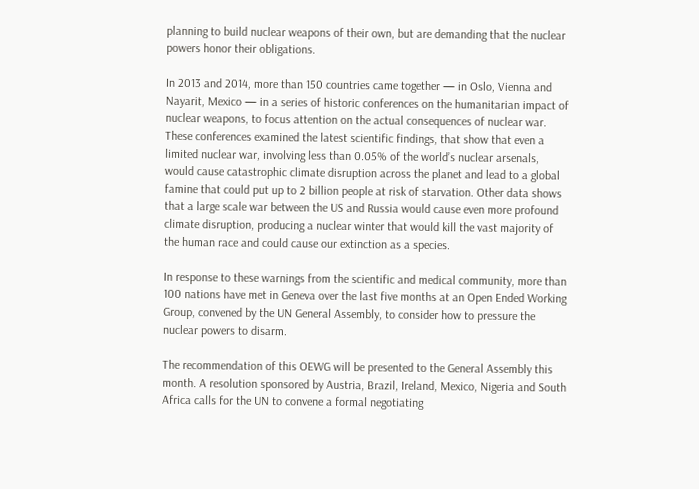planning to build nuclear weapons of their own, but are demanding that the nuclear powers honor their obligations.

In 2013 and 2014, more than 150 countries came together — in Oslo, Vienna and Nayarit, Mexico — in a series of historic conferences on the humanitarian impact of nuclear weapons, to focus attention on the actual consequences of nuclear war. These conferences examined the latest scientific findings, that show that even a limited nuclear war, involving less than 0.05% of the world’s nuclear arsenals, would cause catastrophic climate disruption across the planet and lead to a global famine that could put up to 2 billion people at risk of starvation. Other data shows that a large scale war between the US and Russia would cause even more profound climate disruption, producing a nuclear winter that would kill the vast majority of the human race and could cause our extinction as a species.

In response to these warnings from the scientific and medical community, more than 100 nations have met in Geneva over the last five months at an Open Ended Working Group, convened by the UN General Assembly, to consider how to pressure the nuclear powers to disarm.

The recommendation of this OEWG will be presented to the General Assembly this month. A resolution sponsored by Austria, Brazil, Ireland, Mexico, Nigeria and South Africa calls for the UN to convene a formal negotiating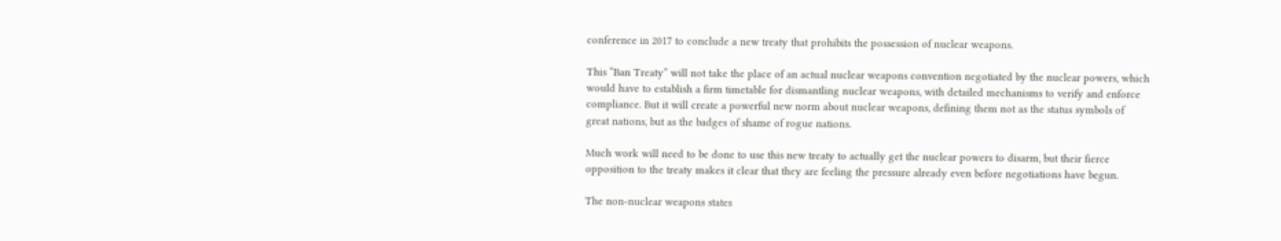conference in 2017 to conclude a new treaty that prohibits the possession of nuclear weapons.

This “Ban Treaty” will not take the place of an actual nuclear weapons convention negotiated by the nuclear powers, which would have to establish a firm timetable for dismantling nuclear weapons, with detailed mechanisms to verify and enforce compliance. But it will create a powerful new norm about nuclear weapons, defining them not as the status symbols of great nations, but as the badges of shame of rogue nations.

Much work will need to be done to use this new treaty to actually get the nuclear powers to disarm, but their fierce opposition to the treaty makes it clear that they are feeling the pressure already even before negotiations have begun.

The non-nuclear weapons states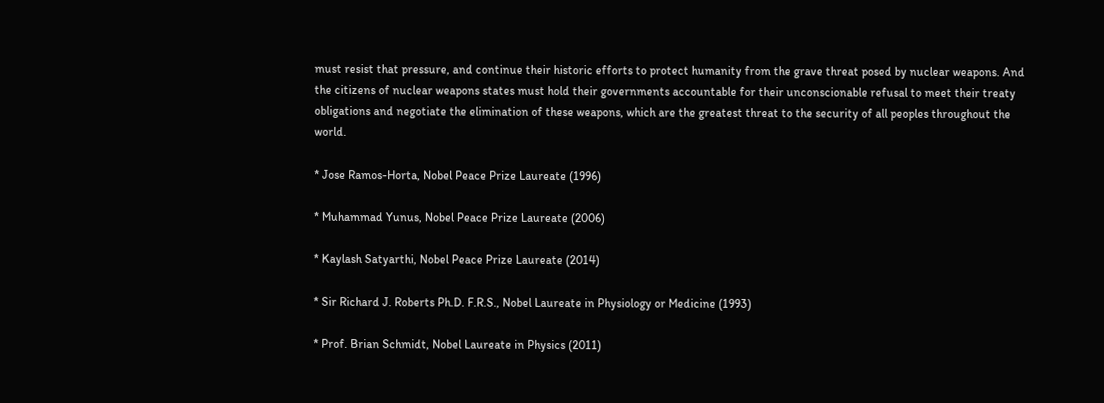must resist that pressure, and continue their historic efforts to protect humanity from the grave threat posed by nuclear weapons. And the citizens of nuclear weapons states must hold their governments accountable for their unconscionable refusal to meet their treaty obligations and negotiate the elimination of these weapons, which are the greatest threat to the security of all peoples throughout the world.

* Jose Ramos-Horta, Nobel Peace Prize Laureate (1996)

* Muhammad Yunus, Nobel Peace Prize Laureate (2006)

* Kaylash Satyarthi, Nobel Peace Prize Laureate (2014)

* Sir Richard J. Roberts Ph.D. F.R.S., Nobel Laureate in Physiology or Medicine (1993)

* Prof. Brian Schmidt, Nobel Laureate in Physics (2011)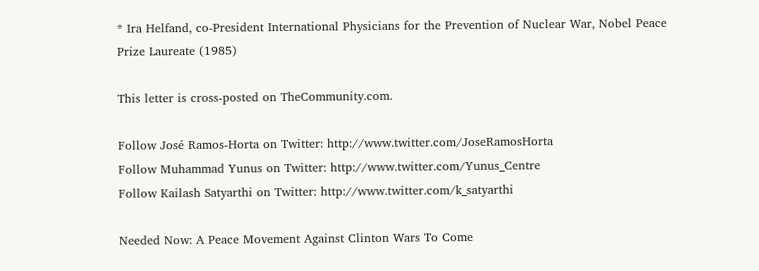* Ira Helfand, co-President International Physicians for the Prevention of Nuclear War, Nobel Peace Prize Laureate (1985)

This letter is cross-posted on TheCommunity.com.

Follow José Ramos-Horta on Twitter: http://www.twitter.com/JoseRamosHorta
Follow Muhammad Yunus on Twitter: http://www.twitter.com/Yunus_Centre
Follow Kailash Satyarthi on Twitter: http://www.twitter.com/k_satyarthi

Needed Now: A Peace Movement Against Clinton Wars To Come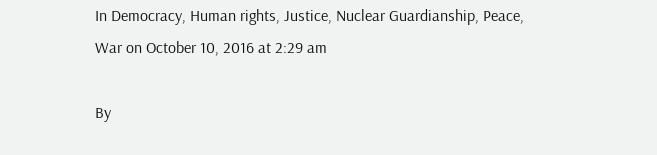In Democracy, Human rights, Justice, Nuclear Guardianship, Peace, War on October 10, 2016 at 2:29 am

By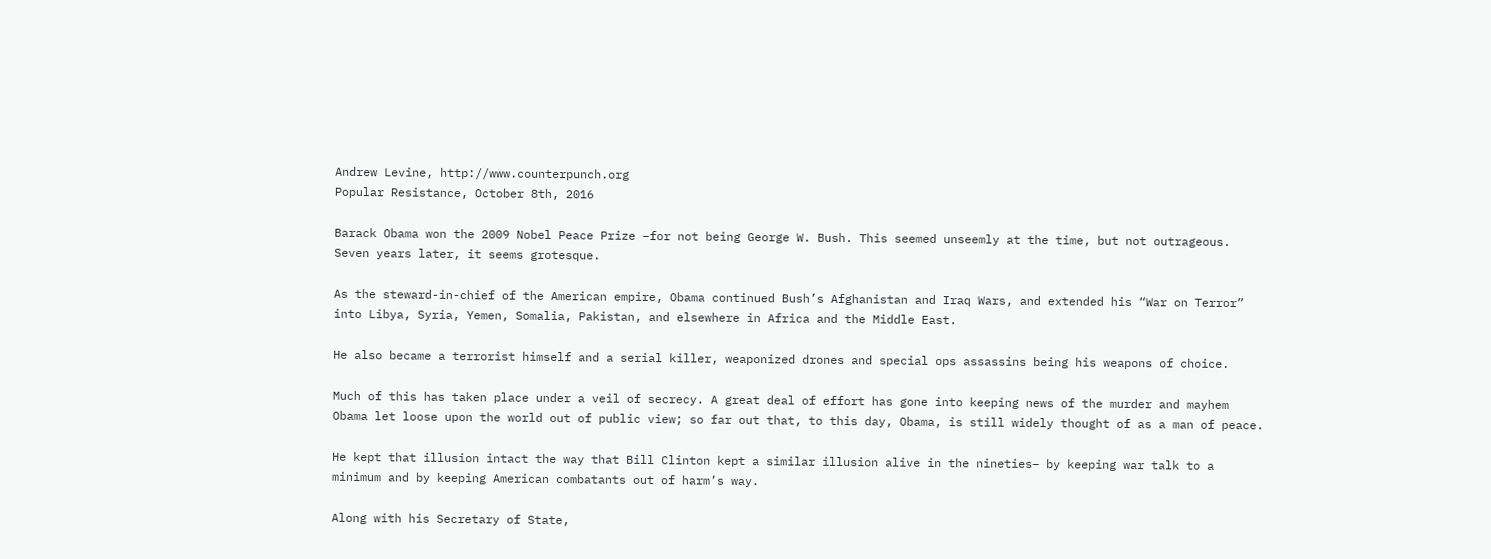Andrew Levine, http://www.counterpunch.org
Popular Resistance, October 8th, 2016

Barack Obama won the 2009 Nobel Peace Prize –for not being George W. Bush. This seemed unseemly at the time, but not outrageous. Seven years later, it seems grotesque.

As the steward-in-chief of the American empire, Obama continued Bush’s Afghanistan and Iraq Wars, and extended his “War on Terror” into Libya, Syria, Yemen, Somalia, Pakistan, and elsewhere in Africa and the Middle East.

He also became a terrorist himself and a serial killer, weaponized drones and special ops assassins being his weapons of choice.

Much of this has taken place under a veil of secrecy. A great deal of effort has gone into keeping news of the murder and mayhem Obama let loose upon the world out of public view; so far out that, to this day, Obama, is still widely thought of as a man of peace.

He kept that illusion intact the way that Bill Clinton kept a similar illusion alive in the nineties– by keeping war talk to a minimum and by keeping American combatants out of harm’s way.

Along with his Secretary of State,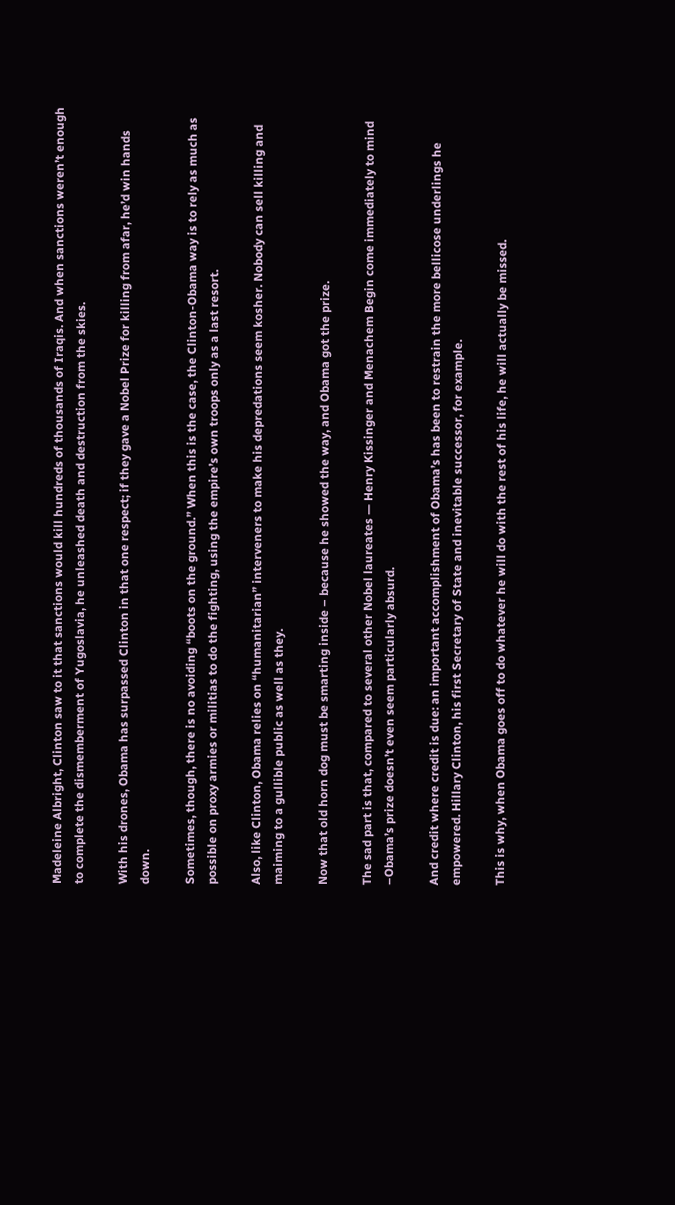Madeleine Albright, Clinton saw to it that sanctions would kill hundreds of thousands of Iraqis. And when sanctions weren’t enough to complete the dismemberment of Yugoslavia, he unleashed death and destruction from the skies.

With his drones, Obama has surpassed Clinton in that one respect; if they gave a Nobel Prize for killing from afar, he’d win hands down.

Sometimes, though, there is no avoiding “boots on the ground.” When this is the case, the Clinton-Obama way is to rely as much as possible on proxy armies or militias to do the fighting, using the empire’s own troops only as a last resort.

Also, like Clinton, Obama relies on “humanitarian” interveners to make his depredations seem kosher. Nobody can sell killing and maiming to a gullible public as well as they.

Now that old horn dog must be smarting inside – because he showed the way, and Obama got the prize.

The sad part is that, compared to several other Nobel laureates — Henry Kissinger and Menachem Begin come immediately to mind –Obama’s prize doesn’t even seem particularly absurd.

And credit where credit is due: an important accomplishment of Obama’s has been to restrain the more bellicose underlings he empowered. Hillary Clinton, his first Secretary of State and inevitable successor, for example.

This is why, when Obama goes off to do whatever he will do with the rest of his life, he will actually be missed.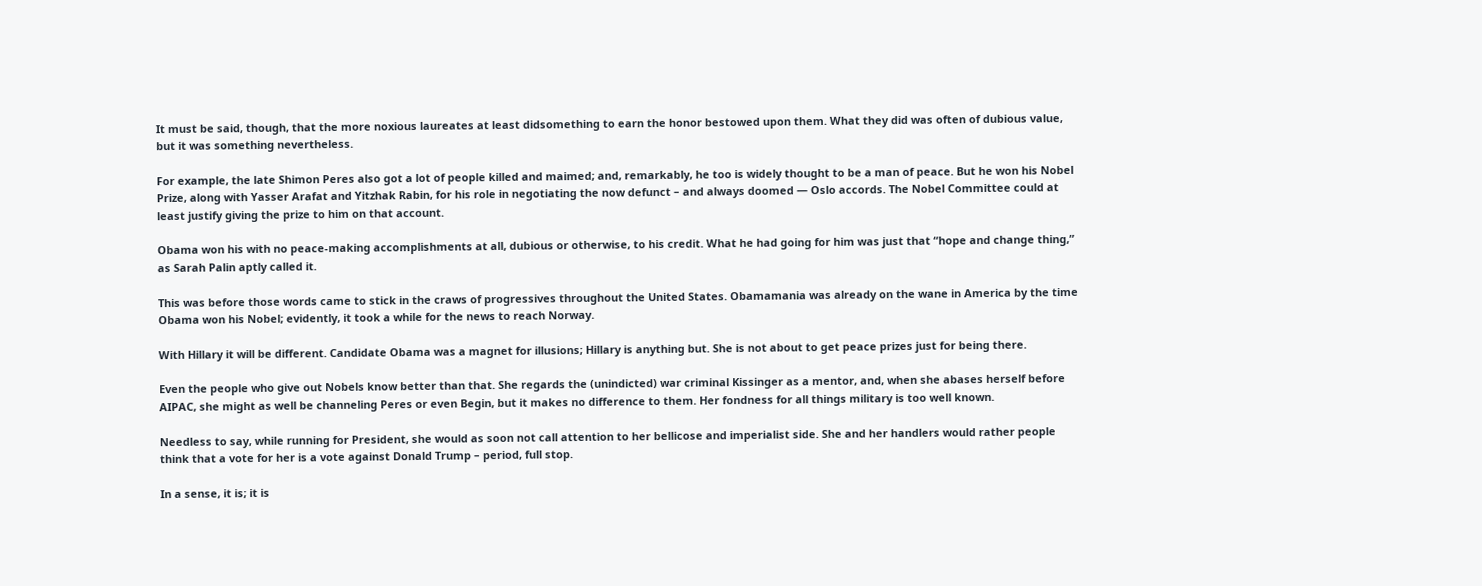It must be said, though, that the more noxious laureates at least didsomething to earn the honor bestowed upon them. What they did was often of dubious value, but it was something nevertheless.

For example, the late Shimon Peres also got a lot of people killed and maimed; and, remarkably, he too is widely thought to be a man of peace. But he won his Nobel Prize, along with Yasser Arafat and Yitzhak Rabin, for his role in negotiating the now defunct – and always doomed — Oslo accords. The Nobel Committee could at least justify giving the prize to him on that account.

Obama won his with no peace-making accomplishments at all, dubious or otherwise, to his credit. What he had going for him was just that “hope and change thing,” as Sarah Palin aptly called it.

This was before those words came to stick in the craws of progressives throughout the United States. Obamamania was already on the wane in America by the time Obama won his Nobel; evidently, it took a while for the news to reach Norway.

With Hillary it will be different. Candidate Obama was a magnet for illusions; Hillary is anything but. She is not about to get peace prizes just for being there.

Even the people who give out Nobels know better than that. She regards the (unindicted) war criminal Kissinger as a mentor, and, when she abases herself before AIPAC, she might as well be channeling Peres or even Begin, but it makes no difference to them. Her fondness for all things military is too well known.

Needless to say, while running for President, she would as soon not call attention to her bellicose and imperialist side. She and her handlers would rather people think that a vote for her is a vote against Donald Trump – period, full stop.

In a sense, it is; it is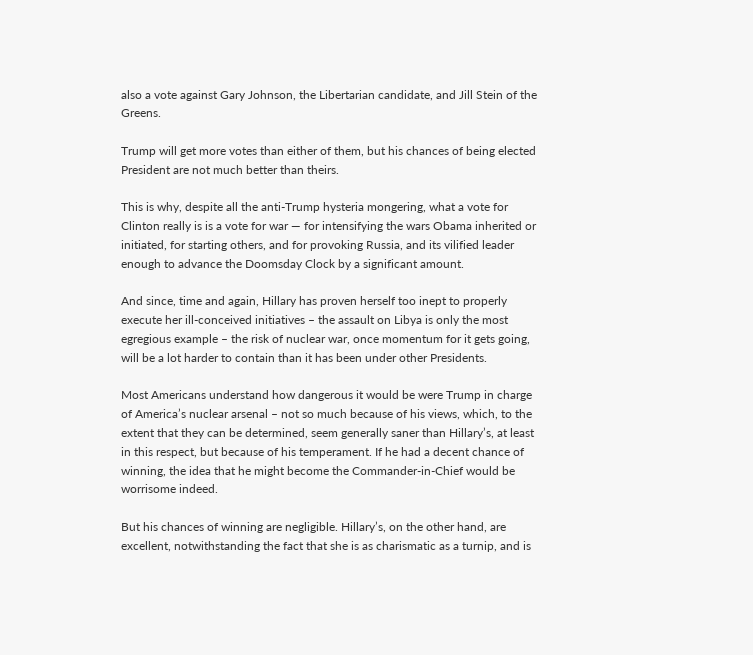also a vote against Gary Johnson, the Libertarian candidate, and Jill Stein of the Greens.

Trump will get more votes than either of them, but his chances of being elected President are not much better than theirs.

This is why, despite all the anti-Trump hysteria mongering, what a vote for Clinton really is is a vote for war — for intensifying the wars Obama inherited or initiated, for starting others, and for provoking Russia, and its vilified leader enough to advance the Doomsday Clock by a significant amount.

And since, time and again, Hillary has proven herself too inept to properly execute her ill-conceived initiatives – the assault on Libya is only the most egregious example – the risk of nuclear war, once momentum for it gets going, will be a lot harder to contain than it has been under other Presidents.

Most Americans understand how dangerous it would be were Trump in charge of America’s nuclear arsenal – not so much because of his views, which, to the extent that they can be determined, seem generally saner than Hillary’s, at least in this respect, but because of his temperament. If he had a decent chance of winning, the idea that he might become the Commander-in-Chief would be worrisome indeed.

But his chances of winning are negligible. Hillary’s, on the other hand, are excellent, notwithstanding the fact that she is as charismatic as a turnip, and is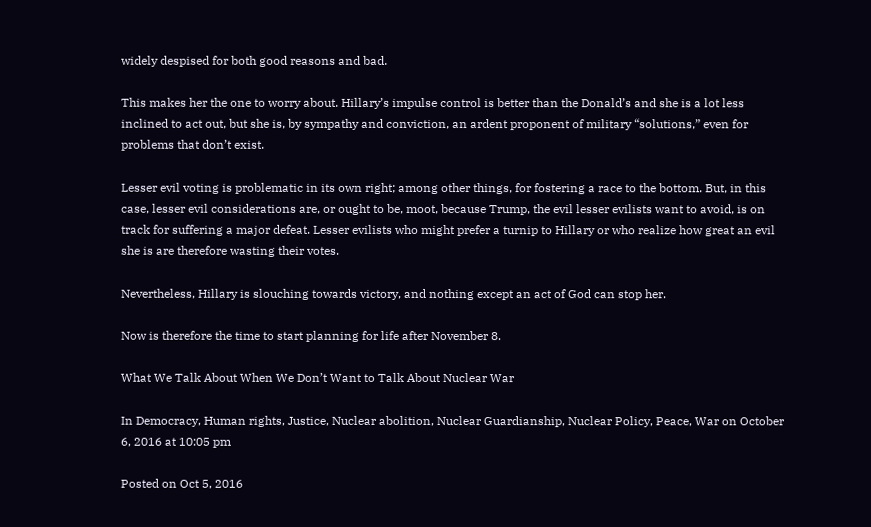widely despised for both good reasons and bad.

This makes her the one to worry about. Hillary’s impulse control is better than the Donald’s and she is a lot less inclined to act out, but she is, by sympathy and conviction, an ardent proponent of military “solutions,” even for problems that don’t exist.

Lesser evil voting is problematic in its own right; among other things, for fostering a race to the bottom. But, in this case, lesser evil considerations are, or ought to be, moot, because Trump, the evil lesser evilists want to avoid, is on track for suffering a major defeat. Lesser evilists who might prefer a turnip to Hillary or who realize how great an evil she is are therefore wasting their votes.

Nevertheless, Hillary is slouching towards victory, and nothing except an act of God can stop her.

Now is therefore the time to start planning for life after November 8.

What We Talk About When We Don’t Want to Talk About Nuclear War

In Democracy, Human rights, Justice, Nuclear abolition, Nuclear Guardianship, Nuclear Policy, Peace, War on October 6, 2016 at 10:05 pm

Posted on Oct 5, 2016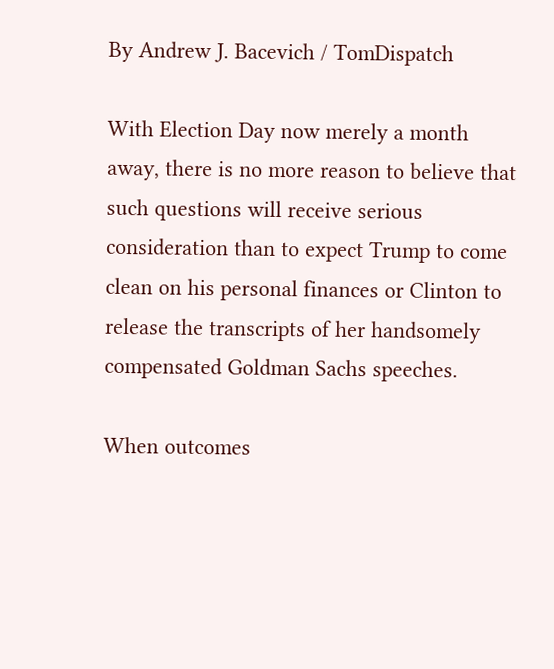By Andrew J. Bacevich / TomDispatch

With Election Day now merely a month away, there is no more reason to believe that such questions will receive serious consideration than to expect Trump to come clean on his personal finances or Clinton to release the transcripts of her handsomely compensated Goldman Sachs speeches.

When outcomes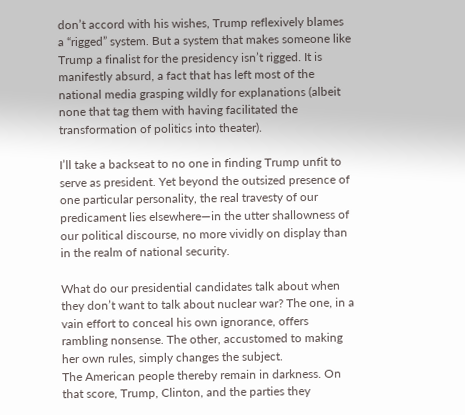don’t accord with his wishes, Trump reflexively blames a “rigged” system. But a system that makes someone like Trump a finalist for the presidency isn’t rigged. It is manifestly absurd, a fact that has left most of the national media grasping wildly for explanations (albeit none that tag them with having facilitated the transformation of politics into theater).

I’ll take a backseat to no one in finding Trump unfit to serve as president. Yet beyond the outsized presence of one particular personality, the real travesty of our predicament lies elsewhere—in the utter shallowness of our political discourse, no more vividly on display than in the realm of national security.

What do our presidential candidates talk about when they don’t want to talk about nuclear war? The one, in a vain effort to conceal his own ignorance, offers rambling nonsense. The other, accustomed to making her own rules, simply changes the subject.
The American people thereby remain in darkness. On that score, Trump, Clinton, and the parties they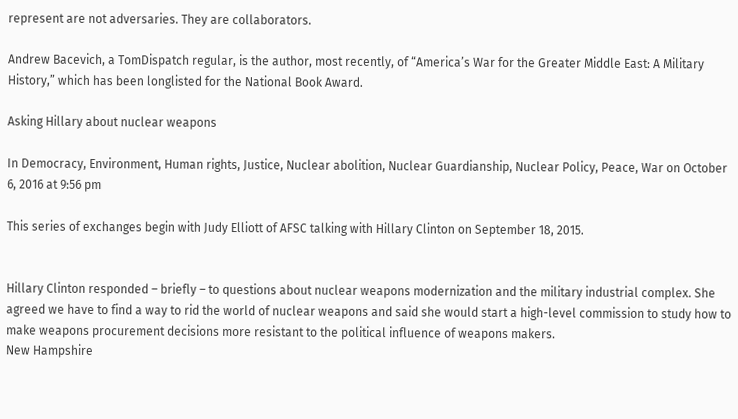represent are not adversaries. They are collaborators.

Andrew Bacevich, a TomDispatch regular, is the author, most recently, of “America’s War for the Greater Middle East: A Military History,” which has been longlisted for the National Book Award.

Asking Hillary about nuclear weapons

In Democracy, Environment, Human rights, Justice, Nuclear abolition, Nuclear Guardianship, Nuclear Policy, Peace, War on October 6, 2016 at 9:56 pm

This series of exchanges begin with Judy Elliott of AFSC talking with Hillary Clinton on September 18, 2015.


Hillary Clinton responded – briefly – to questions about nuclear weapons modernization and the military industrial complex. She agreed we have to find a way to rid the world of nuclear weapons and said she would start a high-level commission to study how to make weapons procurement decisions more resistant to the political influence of weapons makers.
New Hampshire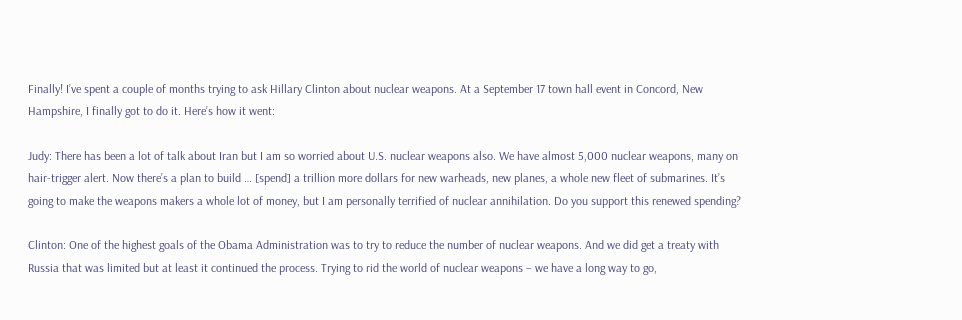Finally! I’ve spent a couple of months trying to ask Hillary Clinton about nuclear weapons. At a September 17 town hall event in Concord, New Hampshire, I finally got to do it. Here’s how it went:

Judy: There has been a lot of talk about Iran but I am so worried about U.S. nuclear weapons also. We have almost 5,000 nuclear weapons, many on hair-trigger alert. Now there’s a plan to build … [spend] a trillion more dollars for new warheads, new planes, a whole new fleet of submarines. It’s going to make the weapons makers a whole lot of money, but I am personally terrified of nuclear annihilation. Do you support this renewed spending?

Clinton: One of the highest goals of the Obama Administration was to try to reduce the number of nuclear weapons. And we did get a treaty with Russia that was limited but at least it continued the process. Trying to rid the world of nuclear weapons – we have a long way to go,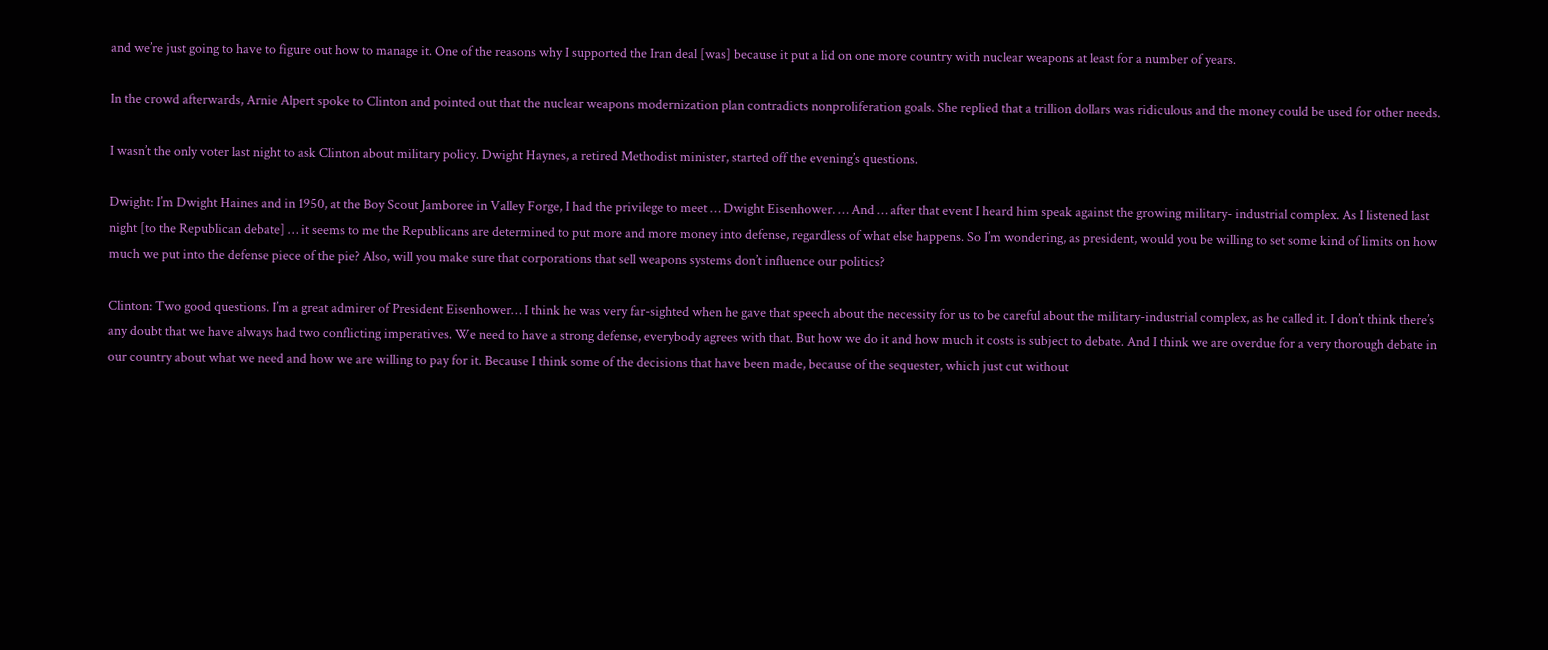and we’re just going to have to figure out how to manage it. One of the reasons why I supported the Iran deal [was] because it put a lid on one more country with nuclear weapons at least for a number of years.

In the crowd afterwards, Arnie Alpert spoke to Clinton and pointed out that the nuclear weapons modernization plan contradicts nonproliferation goals. She replied that a trillion dollars was ridiculous and the money could be used for other needs.

I wasn’t the only voter last night to ask Clinton about military policy. Dwight Haynes, a retired Methodist minister, started off the evening’s questions.

Dwight: I’m Dwight Haines and in 1950, at the Boy Scout Jamboree in Valley Forge, I had the privilege to meet … Dwight Eisenhower. … And … after that event I heard him speak against the growing military- industrial complex. As I listened last night [to the Republican debate] … it seems to me the Republicans are determined to put more and more money into defense, regardless of what else happens. So I’m wondering, as president, would you be willing to set some kind of limits on how much we put into the defense piece of the pie? Also, will you make sure that corporations that sell weapons systems don’t influence our politics?

Clinton: Two good questions. I’m a great admirer of President Eisenhower… I think he was very far-sighted when he gave that speech about the necessity for us to be careful about the military-industrial complex, as he called it. I don’t think there’s any doubt that we have always had two conflicting imperatives. We need to have a strong defense, everybody agrees with that. But how we do it and how much it costs is subject to debate. And I think we are overdue for a very thorough debate in our country about what we need and how we are willing to pay for it. Because I think some of the decisions that have been made, because of the sequester, which just cut without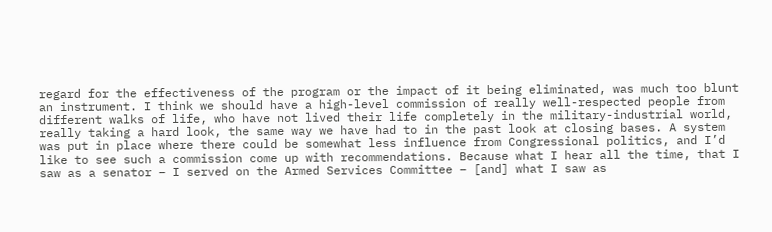regard for the effectiveness of the program or the impact of it being eliminated, was much too blunt an instrument. I think we should have a high-level commission of really well-respected people from different walks of life, who have not lived their life completely in the military-industrial world, really taking a hard look, the same way we have had to in the past look at closing bases. A system was put in place where there could be somewhat less influence from Congressional politics, and I’d like to see such a commission come up with recommendations. Because what I hear all the time, that I saw as a senator – I served on the Armed Services Committee – [and] what I saw as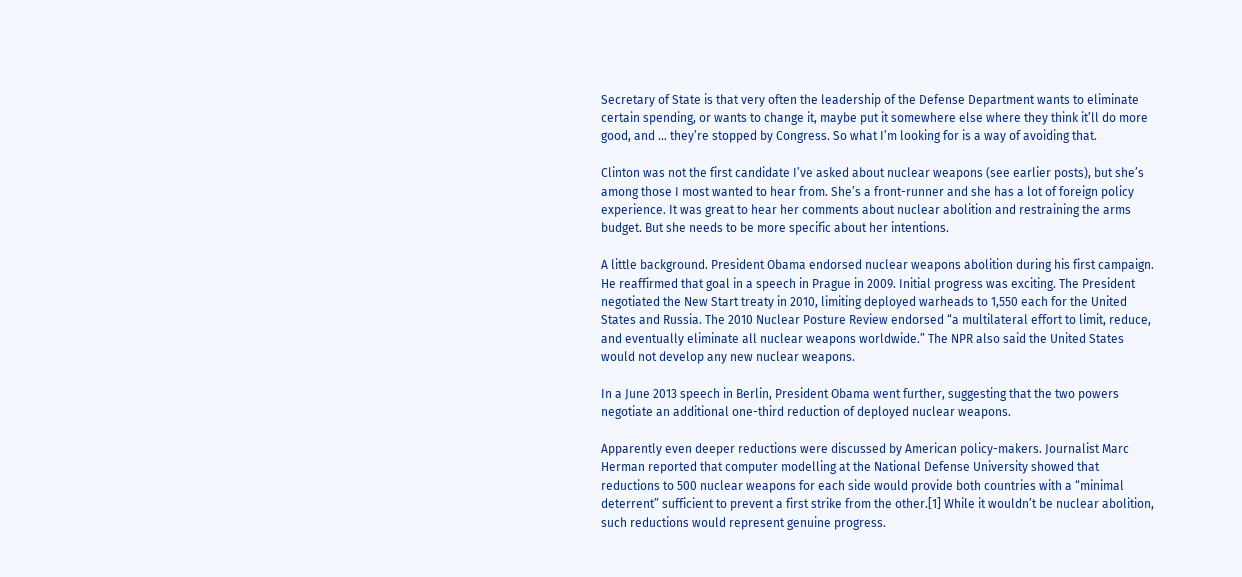Secretary of State is that very often the leadership of the Defense Department wants to eliminate certain spending, or wants to change it, maybe put it somewhere else where they think it’ll do more good, and … they’re stopped by Congress. So what I’m looking for is a way of avoiding that.

Clinton was not the first candidate I’ve asked about nuclear weapons (see earlier posts), but she’s among those I most wanted to hear from. She’s a front-runner and she has a lot of foreign policy experience. It was great to hear her comments about nuclear abolition and restraining the arms budget. But she needs to be more specific about her intentions.

A little background. President Obama endorsed nuclear weapons abolition during his first campaign. He reaffirmed that goal in a speech in Prague in 2009. Initial progress was exciting. The President negotiated the New Start treaty in 2010, limiting deployed warheads to 1,550 each for the United States and Russia. The 2010 Nuclear Posture Review endorsed “a multilateral effort to limit, reduce, and eventually eliminate all nuclear weapons worldwide.” The NPR also said the United States would not develop any new nuclear weapons.

In a June 2013 speech in Berlin, President Obama went further, suggesting that the two powers negotiate an additional one-third reduction of deployed nuclear weapons.

Apparently even deeper reductions were discussed by American policy-makers. Journalist Marc Herman reported that computer modelling at the National Defense University showed that reductions to 500 nuclear weapons for each side would provide both countries with a “minimal deterrent” sufficient to prevent a first strike from the other.[1] While it wouldn’t be nuclear abolition, such reductions would represent genuine progress.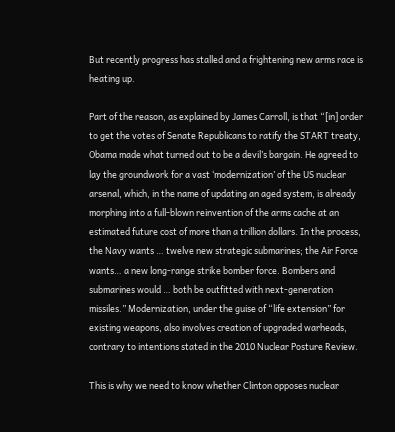But recently progress has stalled and a frightening new arms race is heating up.

Part of the reason, as explained by James Carroll, is that “[in] order to get the votes of Senate Republicans to ratify the START treaty, Obama made what turned out to be a devil’s bargain. He agreed to lay the groundwork for a vast ‘modernization’ of the US nuclear arsenal, which, in the name of updating an aged system, is already morphing into a full-blown reinvention of the arms cache at an estimated future cost of more than a trillion dollars. In the process, the Navy wants … twelve new strategic submarines; the Air Force wants… a new long-range strike bomber force. Bombers and submarines would … both be outfitted with next-generation missiles.” Modernization, under the guise of “life extension” for existing weapons, also involves creation of upgraded warheads, contrary to intentions stated in the 2010 Nuclear Posture Review.

This is why we need to know whether Clinton opposes nuclear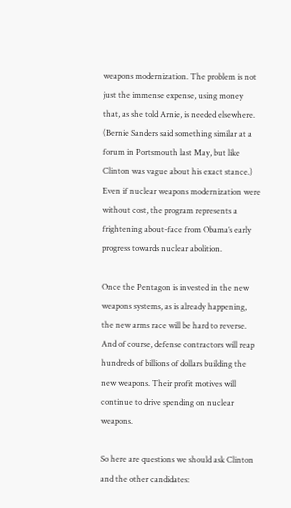weapons modernization. The problem is not just the immense expense, using money that, as she told Arnie, is needed elsewhere. (Bernie Sanders said something similar at a forum in Portsmouth last May, but like Clinton was vague about his exact stance.) Even if nuclear weapons modernization were without cost, the program represents a frightening about-face from Obama’s early progress towards nuclear abolition.

Once the Pentagon is invested in the new weapons systems, as is already happening, the new arms race will be hard to reverse. And of course, defense contractors will reap hundreds of billions of dollars building the new weapons. Their profit motives will continue to drive spending on nuclear weapons.

So here are questions we should ask Clinton and the other candidates: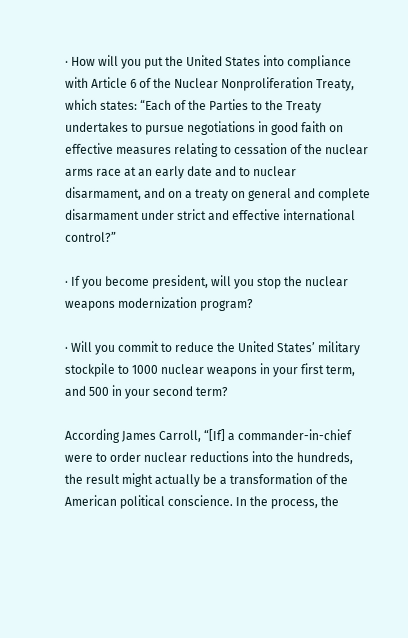· How will you put the United States into compliance with Article 6 of the Nuclear Nonproliferation Treaty, which states: “Each of the Parties to the Treaty undertakes to pursue negotiations in good faith on effective measures relating to cessation of the nuclear arms race at an early date and to nuclear disarmament, and on a treaty on general and complete disarmament under strict and effective international control?”

· If you become president, will you stop the nuclear weapons modernization program?

· Will you commit to reduce the United States’ military stockpile to 1000 nuclear weapons in your first term, and 500 in your second term?

According James Carroll, “[If] a commander-in-chief were to order nuclear reductions into the hundreds, the result might actually be a transformation of the American political conscience. In the process, the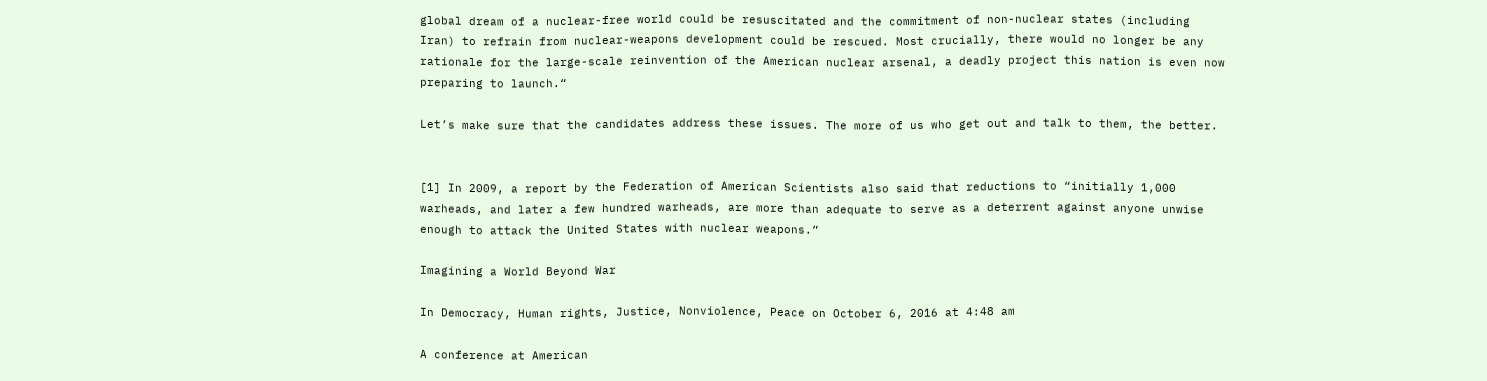global dream of a nuclear-free world could be resuscitated and the commitment of non-nuclear states (including Iran) to refrain from nuclear-weapons development could be rescued. Most crucially, there would no longer be any rationale for the large-scale reinvention of the American nuclear arsenal, a deadly project this nation is even now preparing to launch.“

Let’s make sure that the candidates address these issues. The more of us who get out and talk to them, the better.


[1] In 2009, a report by the Federation of American Scientists also said that reductions to “initially 1,000 warheads, and later a few hundred warheads, are more than adequate to serve as a deterrent against anyone unwise enough to attack the United States with nuclear weapons.”

Imagining a World Beyond War

In Democracy, Human rights, Justice, Nonviolence, Peace on October 6, 2016 at 4:48 am

A conference at American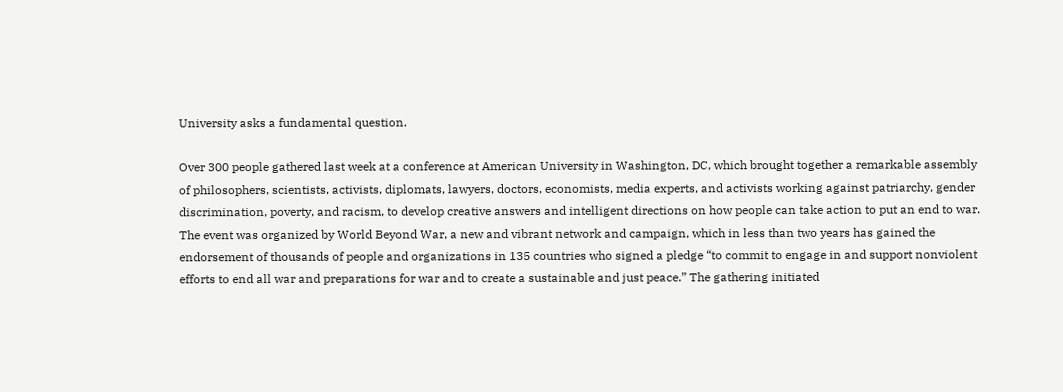University asks a fundamental question.

Over 300 people gathered last week at a conference at American University in Washington, DC, which brought together a remarkable assembly of philosophers, scientists, activists, diplomats, lawyers, doctors, economists, media experts, and activists working against patriarchy, gender discrimination, poverty, and racism, to develop creative answers and intelligent directions on how people can take action to put an end to war. The event was organized by World Beyond War, a new and vibrant network and campaign, which in less than two years has gained the endorsement of thousands of people and organizations in 135 countries who signed a pledge “to commit to engage in and support nonviolent efforts to end all war and preparations for war and to create a sustainable and just peace.” The gathering initiated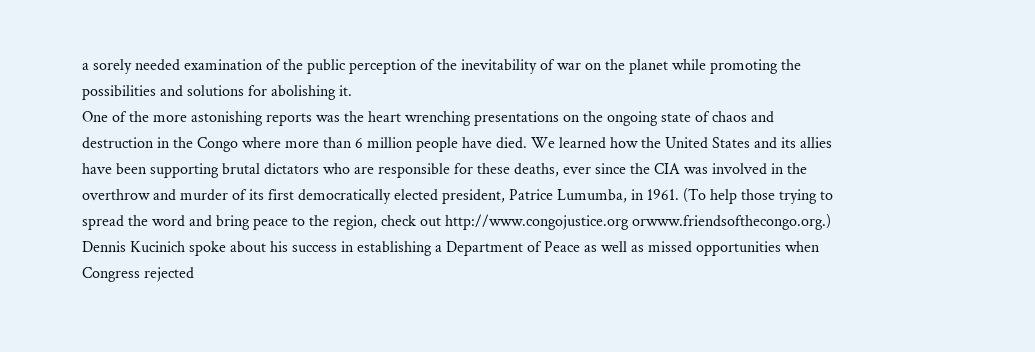a sorely needed examination of the public perception of the inevitability of war on the planet while promoting the possibilities and solutions for abolishing it.
One of the more astonishing reports was the heart wrenching presentations on the ongoing state of chaos and destruction in the Congo where more than 6 million people have died. We learned how the United States and its allies have been supporting brutal dictators who are responsible for these deaths, ever since the CIA was involved in the overthrow and murder of its first democratically elected president, Patrice Lumumba, in 1961. (To help those trying to spread the word and bring peace to the region, check out http://www.congojustice.org orwww.friendsofthecongo.org.)
Dennis Kucinich spoke about his success in establishing a Department of Peace as well as missed opportunities when Congress rejected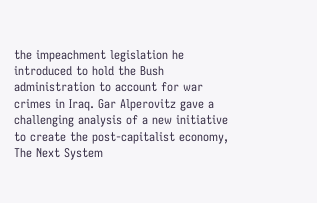the impeachment legislation he introduced to hold the Bush administration to account for war crimes in Iraq. Gar Alperovitz gave a challenging analysis of a new initiative to create the post-capitalist economy, The Next System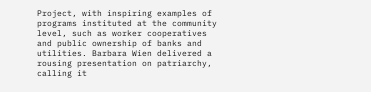Project, with inspiring examples of programs instituted at the community level, such as worker cooperatives and public ownership of banks and utilities. Barbara Wien delivered a rousing presentation on patriarchy, calling it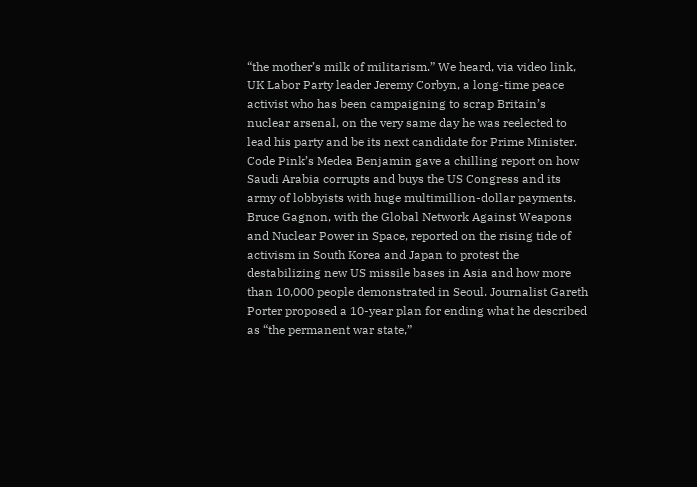“the mother’s milk of militarism.” We heard, via video link, UK Labor Party leader Jeremy Corbyn, a long-time peace activist who has been campaigning to scrap Britain’s nuclear arsenal, on the very same day he was reelected to lead his party and be its next candidate for Prime Minister. Code Pink’s Medea Benjamin gave a chilling report on how Saudi Arabia corrupts and buys the US Congress and its army of lobbyists with huge multimillion-dollar payments. Bruce Gagnon, with the Global Network Against Weapons and Nuclear Power in Space, reported on the rising tide of activism in South Korea and Japan to protest the destabilizing new US missile bases in Asia and how more than 10,000 people demonstrated in Seoul. Journalist Gareth Porter proposed a 10-year plan for ending what he described as “the permanent war state,”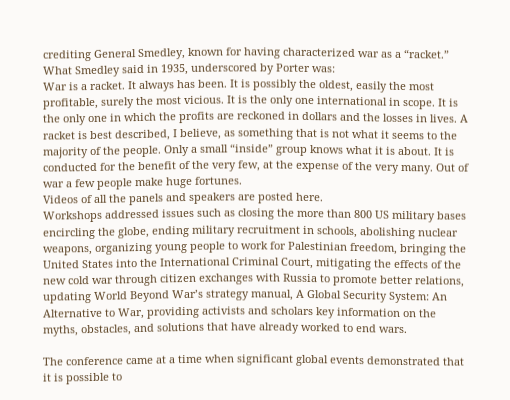crediting General Smedley, known for having characterized war as a “racket.”
What Smedley said in 1935, underscored by Porter was:
War is a racket. It always has been. It is possibly the oldest, easily the most profitable, surely the most vicious. It is the only one international in scope. It is the only one in which the profits are reckoned in dollars and the losses in lives. A racket is best described, I believe, as something that is not what it seems to the majority of the people. Only a small “inside” group knows what it is about. It is conducted for the benefit of the very few, at the expense of the very many. Out of war a few people make huge fortunes.
Videos of all the panels and speakers are posted here.
Workshops addressed issues such as closing the more than 800 US military bases encircling the globe, ending military recruitment in schools, abolishing nuclear weapons, organizing young people to work for Palestinian freedom, bringing the United States into the International Criminal Court, mitigating the effects of the new cold war through citizen exchanges with Russia to promote better relations, updating World Beyond War’s strategy manual, A Global Security System: An Alternative to War, providing activists and scholars key information on the myths, obstacles, and solutions that have already worked to end wars.

The conference came at a time when significant global events demonstrated that it is possible to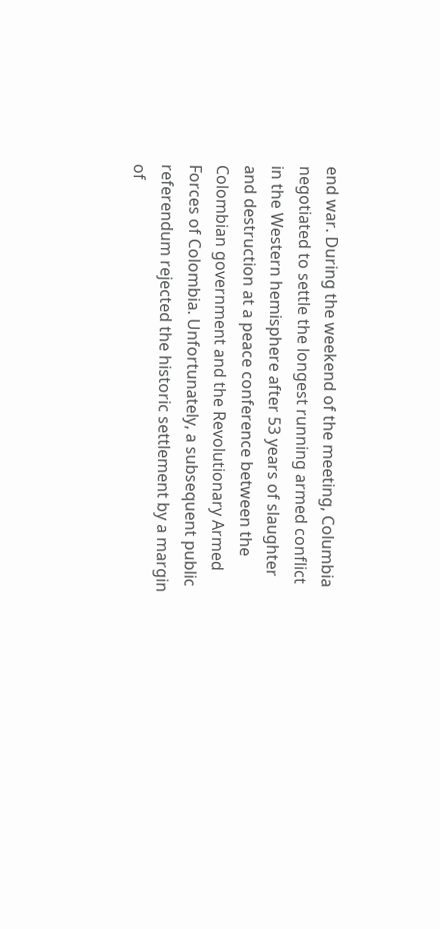end war. During the weekend of the meeting, Columbia negotiated to settle the longest running armed conflict in the Western hemisphere after 53 years of slaughter and destruction at a peace conference between the Colombian government and the Revolutionary Armed Forces of Colombia. Unfortunately, a subsequent public referendum rejected the historic settlement by a margin of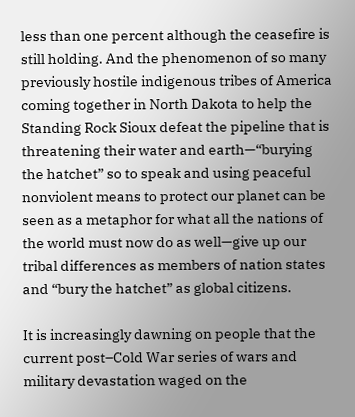less than one percent although the ceasefire is still holding. And the phenomenon of so many previously hostile indigenous tribes of America coming together in North Dakota to help the Standing Rock Sioux defeat the pipeline that is threatening their water and earth—“burying the hatchet” so to speak and using peaceful nonviolent means to protect our planet can be seen as a metaphor for what all the nations of the world must now do as well—give up our tribal differences as members of nation states and “bury the hatchet” as global citizens.

It is increasingly dawning on people that the current post–Cold War series of wars and military devastation waged on the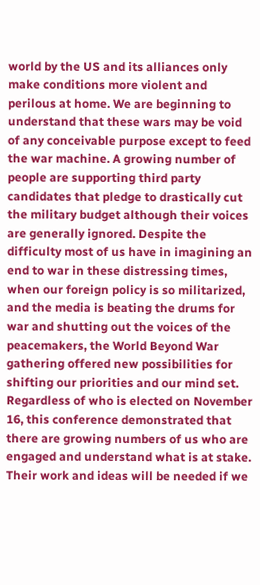world by the US and its alliances only make conditions more violent and perilous at home. We are beginning to understand that these wars may be void of any conceivable purpose except to feed the war machine. A growing number of people are supporting third party candidates that pledge to drastically cut the military budget although their voices are generally ignored. Despite the difficulty most of us have in imagining an end to war in these distressing times, when our foreign policy is so militarized, and the media is beating the drums for war and shutting out the voices of the peacemakers, the World Beyond War gathering offered new possibilities for shifting our priorities and our mind set. Regardless of who is elected on November 16, this conference demonstrated that there are growing numbers of us who are engaged and understand what is at stake. Their work and ideas will be needed if we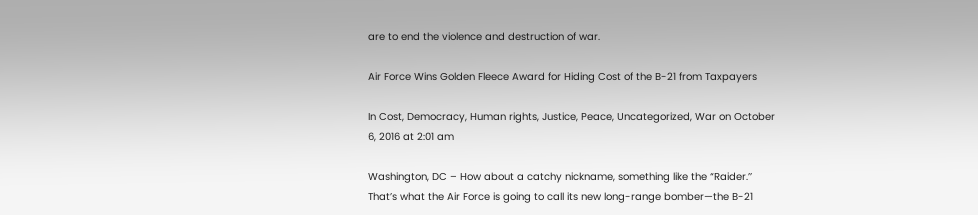are to end the violence and destruction of war.

Air Force Wins Golden Fleece Award for Hiding Cost of the B-21 from Taxpayers

In Cost, Democracy, Human rights, Justice, Peace, Uncategorized, War on October 6, 2016 at 2:01 am

Washington, DC – How about a catchy nickname, something like the “Raider.’’ That’s what the Air Force is going to call its new long-range bomber—the B-21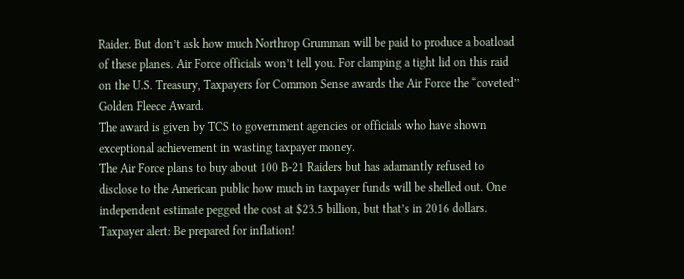Raider. But don’t ask how much Northrop Grumman will be paid to produce a boatload of these planes. Air Force officials won’t tell you. For clamping a tight lid on this raid on the U.S. Treasury, Taxpayers for Common Sense awards the Air Force the “coveted’’ Golden Fleece Award.
The award is given by TCS to government agencies or officials who have shown exceptional achievement in wasting taxpayer money.
The Air Force plans to buy about 100 B-21 Raiders but has adamantly refused to disclose to the American public how much in taxpayer funds will be shelled out. One independent estimate pegged the cost at $23.5 billion, but that’s in 2016 dollars. Taxpayer alert: Be prepared for inflation!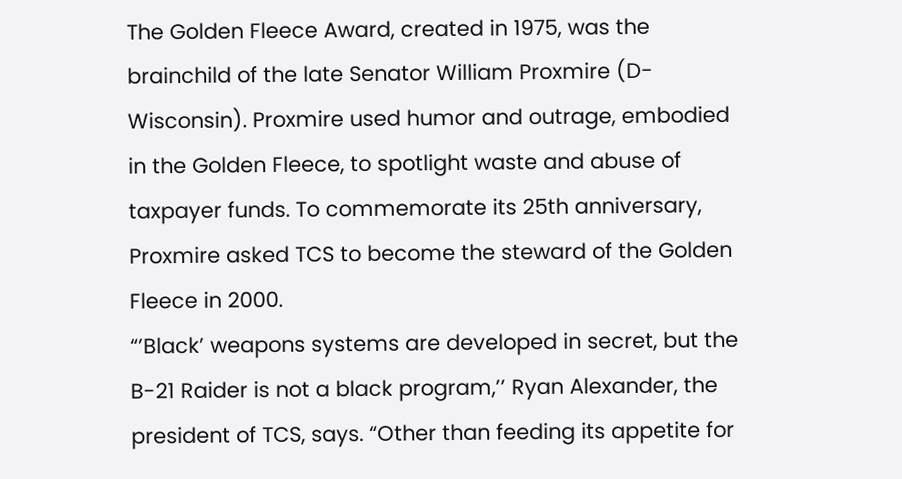The Golden Fleece Award, created in 1975, was the brainchild of the late Senator William Proxmire (D-Wisconsin). Proxmire used humor and outrage, embodied in the Golden Fleece, to spotlight waste and abuse of taxpayer funds. To commemorate its 25th anniversary, Proxmire asked TCS to become the steward of the Golden Fleece in 2000.
“’Black’ weapons systems are developed in secret, but the B-21 Raider is not a black program,’’ Ryan Alexander, the president of TCS, says. “Other than feeding its appetite for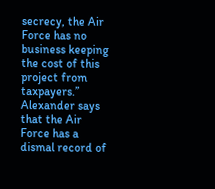secrecy, the Air Force has no business keeping the cost of this project from taxpayers.’’
Alexander says that the Air Force has a dismal record of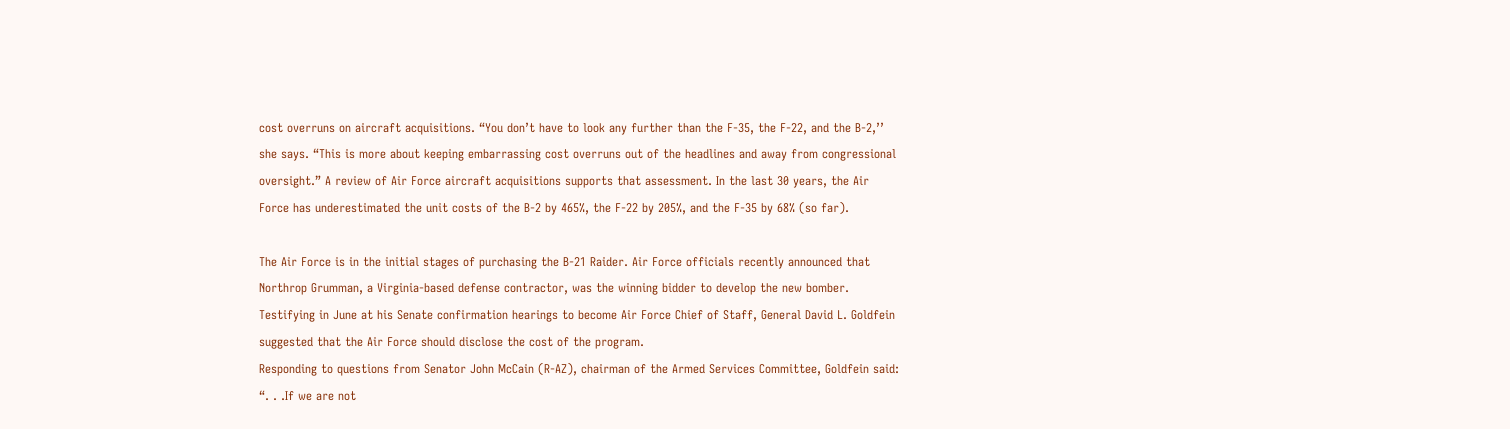cost overruns on aircraft acquisitions. “You don’t have to look any further than the F-35, the F-22, and the B-2,’’ she says. “This is more about keeping embarrassing cost overruns out of the headlines and away from congressional oversight.” A review of Air Force aircraft acquisitions supports that assessment. In the last 30 years, the Air Force has underestimated the unit costs of the B-2 by 465%, the F-22 by 205%, and the F-35 by 68% (so far).

The Air Force is in the initial stages of purchasing the B-21 Raider. Air Force officials recently announced that Northrop Grumman, a Virginia-based defense contractor, was the winning bidder to develop the new bomber. Testifying in June at his Senate confirmation hearings to become Air Force Chief of Staff, General David L. Goldfein suggested that the Air Force should disclose the cost of the program.
Responding to questions from Senator John McCain (R-AZ), chairman of the Armed Services Committee, Goldfein said: “. . .If we are not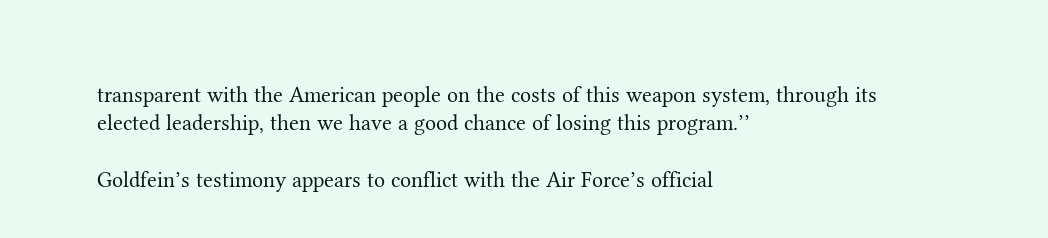transparent with the American people on the costs of this weapon system, through its elected leadership, then we have a good chance of losing this program.’’

Goldfein’s testimony appears to conflict with the Air Force’s official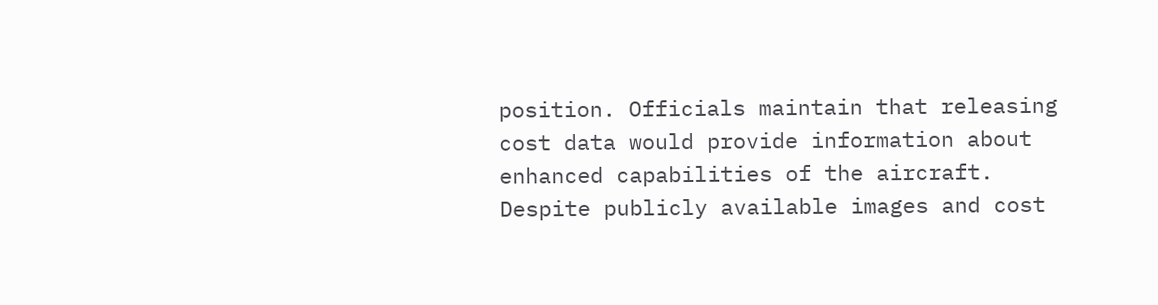position. Officials maintain that releasing cost data would provide information about enhanced capabilities of the aircraft. Despite publicly available images and cost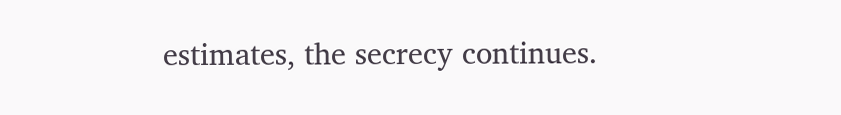estimates, the secrecy continues.